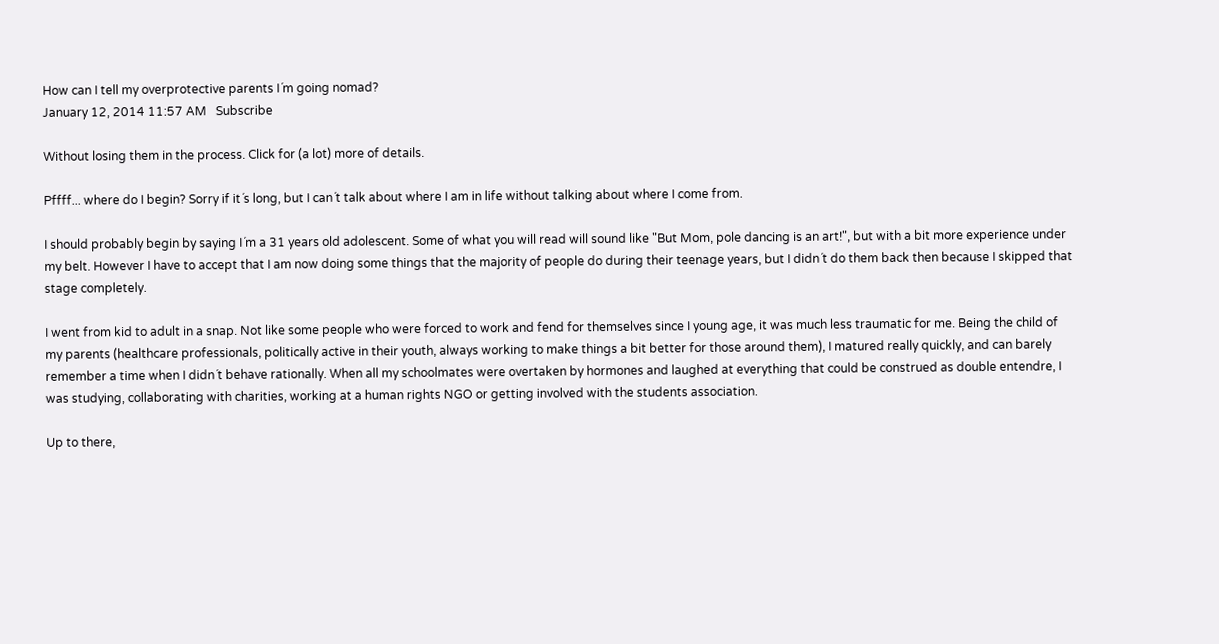How can I tell my overprotective parents I´m going nomad?
January 12, 2014 11:57 AM   Subscribe

Without losing them in the process. Click for (a lot) more of details.

Pffff... where do I begin? Sorry if it´s long, but I can´t talk about where I am in life without talking about where I come from.

I should probably begin by saying I´m a 31 years old adolescent. Some of what you will read will sound like "But Mom, pole dancing is an art!", but with a bit more experience under my belt. However I have to accept that I am now doing some things that the majority of people do during their teenage years, but I didn´t do them back then because I skipped that stage completely.

I went from kid to adult in a snap. Not like some people who were forced to work and fend for themselves since I young age, it was much less traumatic for me. Being the child of my parents (healthcare professionals, politically active in their youth, always working to make things a bit better for those around them), I matured really quickly, and can barely remember a time when I didn´t behave rationally. When all my schoolmates were overtaken by hormones and laughed at everything that could be construed as double entendre, I was studying, collaborating with charities, working at a human rights NGO or getting involved with the students association.

Up to there,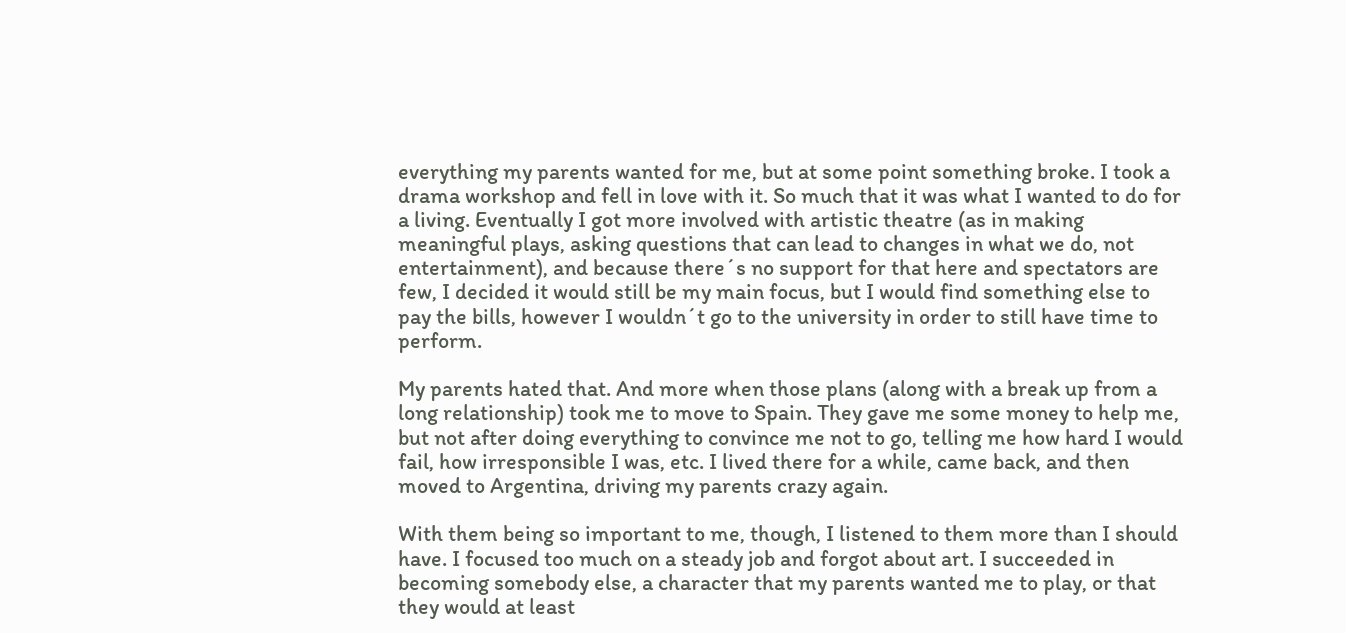everything my parents wanted for me, but at some point something broke. I took a drama workshop and fell in love with it. So much that it was what I wanted to do for a living. Eventually I got more involved with artistic theatre (as in making meaningful plays, asking questions that can lead to changes in what we do, not entertainment), and because there´s no support for that here and spectators are few, I decided it would still be my main focus, but I would find something else to pay the bills, however I wouldn´t go to the university in order to still have time to perform.

My parents hated that. And more when those plans (along with a break up from a long relationship) took me to move to Spain. They gave me some money to help me, but not after doing everything to convince me not to go, telling me how hard I would fail, how irresponsible I was, etc. I lived there for a while, came back, and then moved to Argentina, driving my parents crazy again.

With them being so important to me, though, I listened to them more than I should have. I focused too much on a steady job and forgot about art. I succeeded in becoming somebody else, a character that my parents wanted me to play, or that they would at least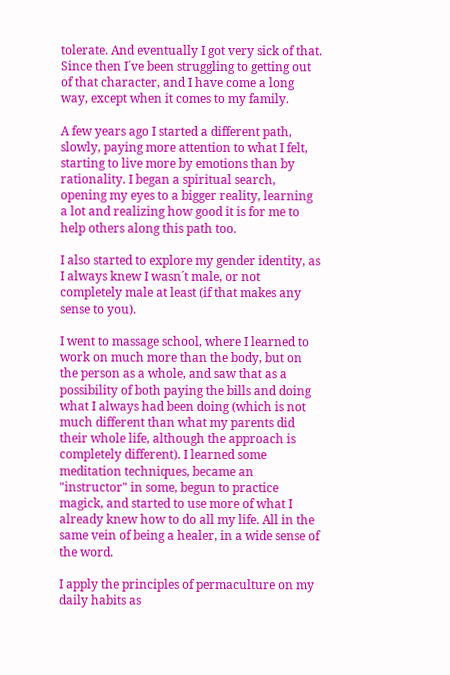tolerate. And eventually I got very sick of that. Since then I´ve been struggling to getting out of that character, and I have come a long way, except when it comes to my family.

A few years ago I started a different path, slowly, paying more attention to what I felt, starting to live more by emotions than by rationality. I began a spiritual search, opening my eyes to a bigger reality, learning a lot and realizing how good it is for me to help others along this path too.

I also started to explore my gender identity, as I always knew I wasn´t male, or not completely male at least (if that makes any sense to you).

I went to massage school, where I learned to work on much more than the body, but on the person as a whole, and saw that as a possibility of both paying the bills and doing what I always had been doing (which is not much different than what my parents did their whole life, although the approach is completely different). I learned some meditation techniques, became an "instructor" in some, begun to practice magick, and started to use more of what I already knew how to do all my life. All in the same vein of being a healer, in a wide sense of the word.

I apply the principles of permaculture on my daily habits as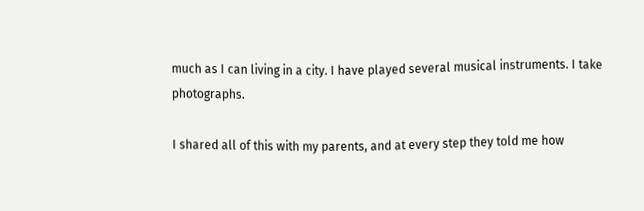much as I can living in a city. I have played several musical instruments. I take photographs.

I shared all of this with my parents, and at every step they told me how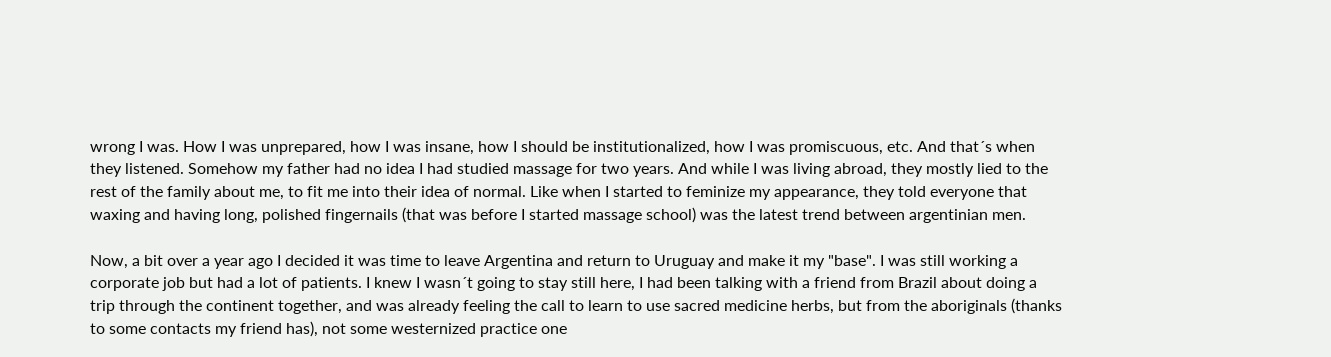wrong I was. How I was unprepared, how I was insane, how I should be institutionalized, how I was promiscuous, etc. And that´s when they listened. Somehow my father had no idea I had studied massage for two years. And while I was living abroad, they mostly lied to the rest of the family about me, to fit me into their idea of normal. Like when I started to feminize my appearance, they told everyone that waxing and having long, polished fingernails (that was before I started massage school) was the latest trend between argentinian men.

Now, a bit over a year ago I decided it was time to leave Argentina and return to Uruguay and make it my "base". I was still working a corporate job but had a lot of patients. I knew I wasn´t going to stay still here, I had been talking with a friend from Brazil about doing a trip through the continent together, and was already feeling the call to learn to use sacred medicine herbs, but from the aboriginals (thanks to some contacts my friend has), not some westernized practice one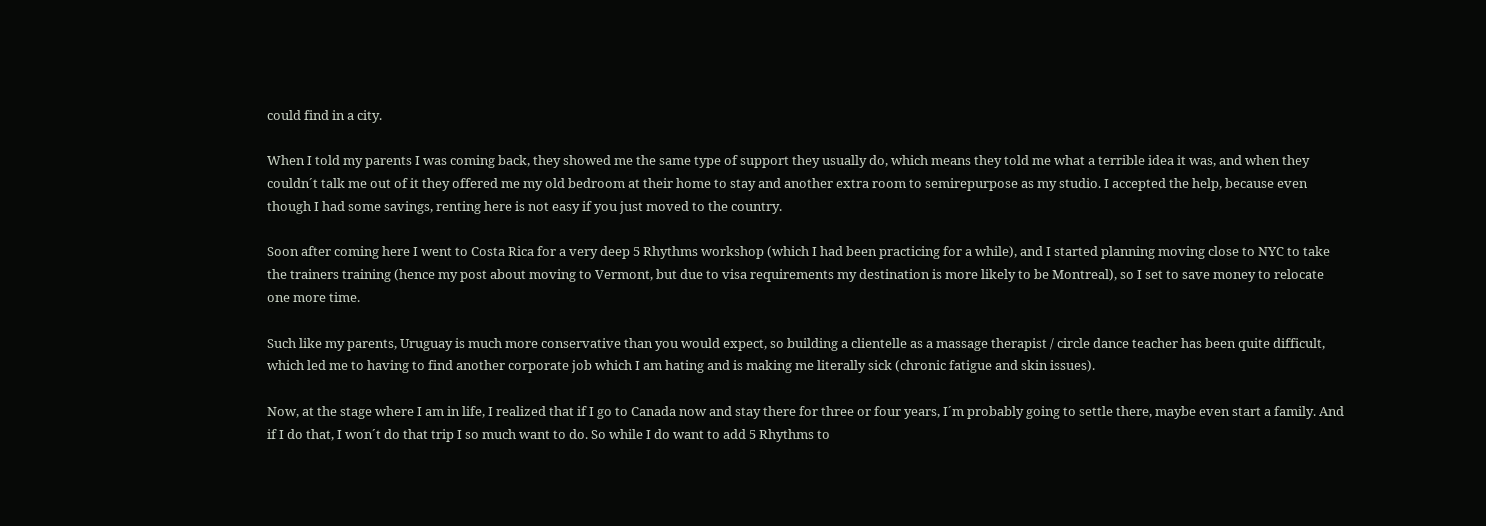could find in a city.

When I told my parents I was coming back, they showed me the same type of support they usually do, which means they told me what a terrible idea it was, and when they couldn´t talk me out of it they offered me my old bedroom at their home to stay and another extra room to semirepurpose as my studio. I accepted the help, because even though I had some savings, renting here is not easy if you just moved to the country.

Soon after coming here I went to Costa Rica for a very deep 5 Rhythms workshop (which I had been practicing for a while), and I started planning moving close to NYC to take the trainers training (hence my post about moving to Vermont, but due to visa requirements my destination is more likely to be Montreal), so I set to save money to relocate one more time.

Such like my parents, Uruguay is much more conservative than you would expect, so building a clientelle as a massage therapist / circle dance teacher has been quite difficult, which led me to having to find another corporate job which I am hating and is making me literally sick (chronic fatigue and skin issues).

Now, at the stage where I am in life, I realized that if I go to Canada now and stay there for three or four years, I´m probably going to settle there, maybe even start a family. And if I do that, I won´t do that trip I so much want to do. So while I do want to add 5 Rhythms to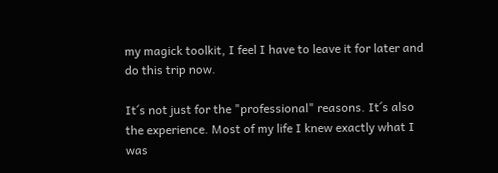my magick toolkit, I feel I have to leave it for later and do this trip now.

It´s not just for the "professional" reasons. It´s also the experience. Most of my life I knew exactly what I was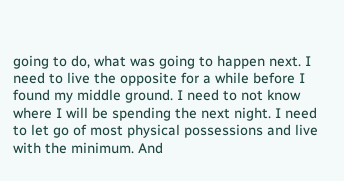going to do, what was going to happen next. I need to live the opposite for a while before I found my middle ground. I need to not know where I will be spending the next night. I need to let go of most physical possessions and live with the minimum. And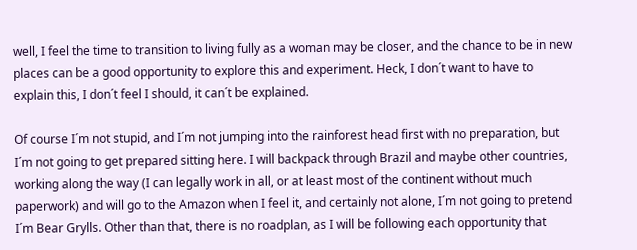well, I feel the time to transition to living fully as a woman may be closer, and the chance to be in new places can be a good opportunity to explore this and experiment. Heck, I don´t want to have to explain this, I don´t feel I should, it can´t be explained.

Of course I´m not stupid, and I´m not jumping into the rainforest head first with no preparation, but I´m not going to get prepared sitting here. I will backpack through Brazil and maybe other countries, working along the way (I can legally work in all, or at least most of the continent without much paperwork) and will go to the Amazon when I feel it, and certainly not alone, I´m not going to pretend I´m Bear Grylls. Other than that, there is no roadplan, as I will be following each opportunity that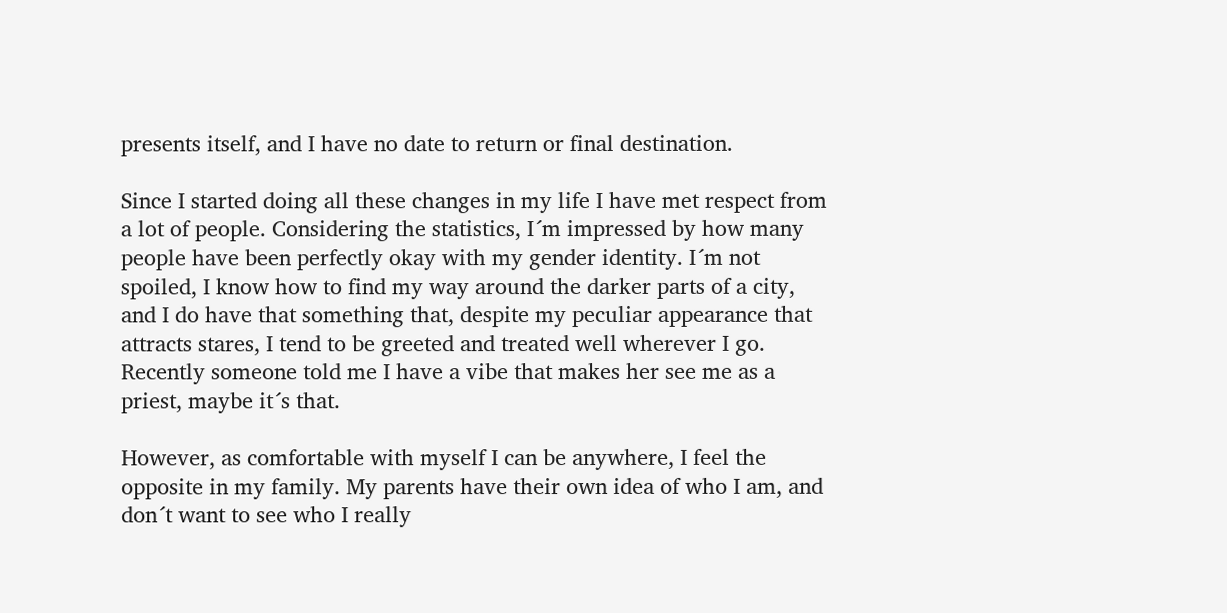presents itself, and I have no date to return or final destination.

Since I started doing all these changes in my life I have met respect from a lot of people. Considering the statistics, I´m impressed by how many people have been perfectly okay with my gender identity. I´m not spoiled, I know how to find my way around the darker parts of a city, and I do have that something that, despite my peculiar appearance that attracts stares, I tend to be greeted and treated well wherever I go. Recently someone told me I have a vibe that makes her see me as a priest, maybe it´s that.

However, as comfortable with myself I can be anywhere, I feel the opposite in my family. My parents have their own idea of who I am, and don´t want to see who I really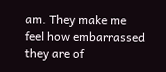am. They make me feel how embarrassed they are of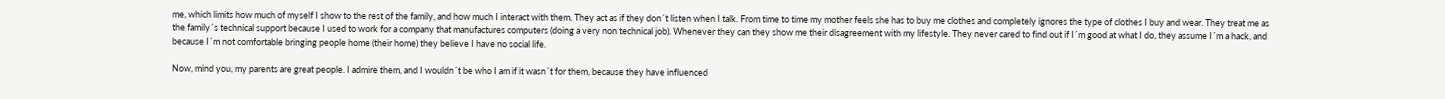me, which limits how much of myself I show to the rest of the family, and how much I interact with them. They act as if they don´t listen when I talk. From time to time my mother feels she has to buy me clothes and completely ignores the type of clothes I buy and wear. They treat me as the family´s technical support because I used to work for a company that manufactures computers (doing a very non technical job). Whenever they can they show me their disagreement with my lifestyle. They never cared to find out if I´m good at what I do, they assume I´m a hack, and because I´m not comfortable bringing people home (their home) they believe I have no social life.

Now, mind you, my parents are great people. I admire them, and I wouldn´t be who I am if it wasn´t for them, because they have influenced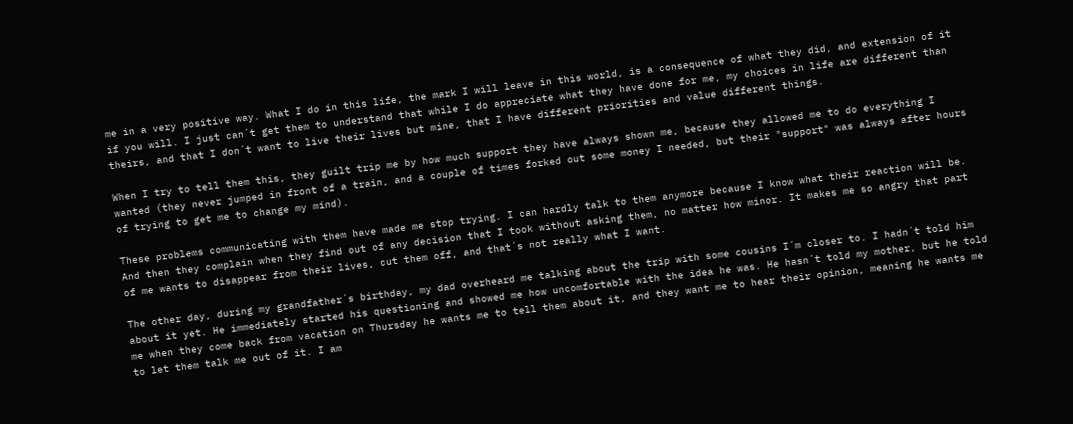me in a very positive way. What I do in this life, the mark I will leave in this world, is a consequence of what they did, and extension of it if you will. I just can´t get them to understand that while I do appreciate what they have done for me, my choices in life are different than theirs, and that I don´t want to live their lives but mine, that I have different priorities and value different things.

When I try to tell them this, they guilt trip me by how much support they have always shown me, because they allowed me to do everything I wanted (they never jumped in front of a train, and a couple of times forked out some money I needed, but their "support" was always after hours of trying to get me to change my mind).

These problems communicating with them have made me stop trying. I can hardly talk to them anymore because I know what their reaction will be. And then they complain when they find out of any decision that I took without asking them, no matter how minor. It makes me so angry that part of me wants to disappear from their lives, cut them off, and that´s not really what I want.

The other day, during my grandfather´s birthday, my dad overheard me talking about the trip with some cousins I´m closer to. I hadn´t told him about it yet. He immediately started his questioning and showed me how uncomfortable with the idea he was. He hasn´t told my mother, but he told me when they come back from vacation on Thursday he wants me to tell them about it, and they want me to hear their opinion, meaning he wants me to let them talk me out of it. I am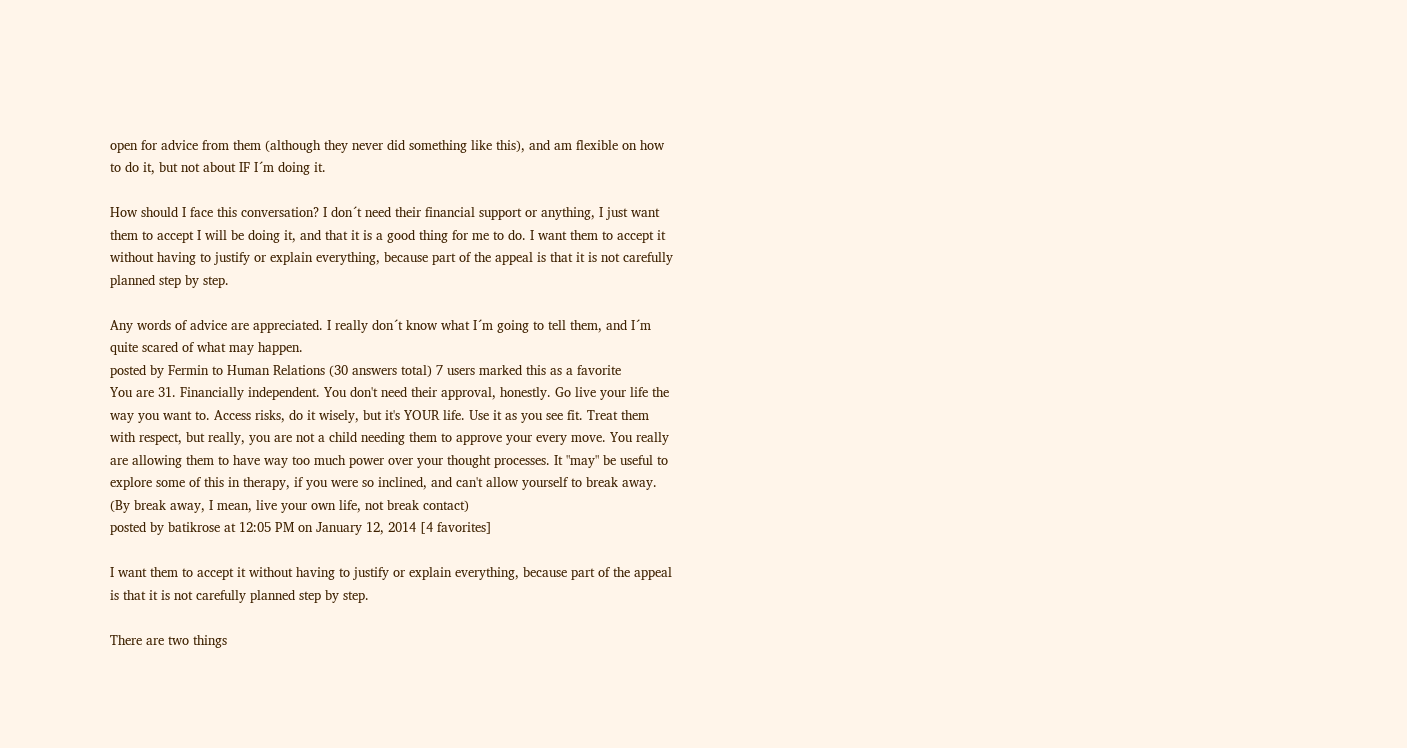open for advice from them (although they never did something like this), and am flexible on how to do it, but not about IF I´m doing it.

How should I face this conversation? I don´t need their financial support or anything, I just want them to accept I will be doing it, and that it is a good thing for me to do. I want them to accept it without having to justify or explain everything, because part of the appeal is that it is not carefully planned step by step.

Any words of advice are appreciated. I really don´t know what I´m going to tell them, and I´m quite scared of what may happen.
posted by Fermin to Human Relations (30 answers total) 7 users marked this as a favorite
You are 31. Financially independent. You don't need their approval, honestly. Go live your life the way you want to. Access risks, do it wisely, but it's YOUR life. Use it as you see fit. Treat them with respect, but really, you are not a child needing them to approve your every move. You really are allowing them to have way too much power over your thought processes. It "may" be useful to explore some of this in therapy, if you were so inclined, and can't allow yourself to break away. (By break away, I mean, live your own life, not break contact)
posted by batikrose at 12:05 PM on January 12, 2014 [4 favorites]

I want them to accept it without having to justify or explain everything, because part of the appeal is that it is not carefully planned step by step.

There are two things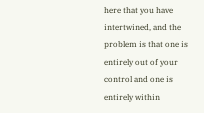here that you have intertwined, and the problem is that one is entirely out of your control and one is entirely within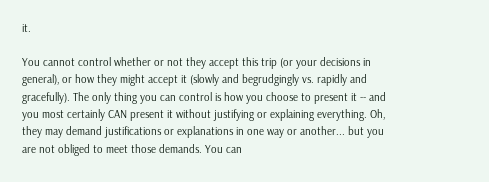it.

You cannot control whether or not they accept this trip (or your decisions in general), or how they might accept it (slowly and begrudgingly vs. rapidly and gracefully). The only thing you can control is how you choose to present it -- and you most certainly CAN present it without justifying or explaining everything. Oh, they may demand justifications or explanations in one way or another... but you are not obliged to meet those demands. You can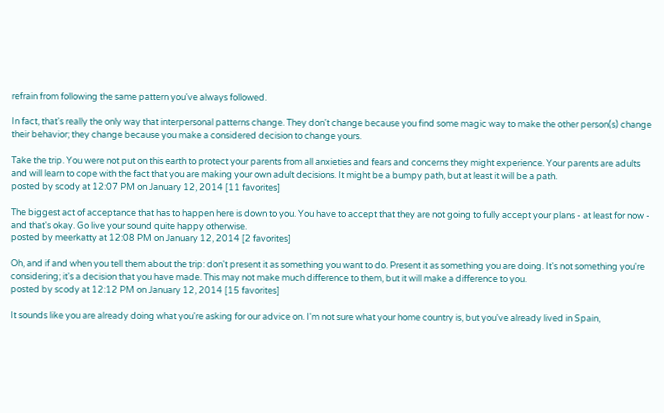refrain from following the same pattern you've always followed.

In fact, that's really the only way that interpersonal patterns change. They don't change because you find some magic way to make the other person(s) change their behavior; they change because you make a considered decision to change yours.

Take the trip. You were not put on this earth to protect your parents from all anxieties and fears and concerns they might experience. Your parents are adults and will learn to cope with the fact that you are making your own adult decisions. It might be a bumpy path, but at least it will be a path.
posted by scody at 12:07 PM on January 12, 2014 [11 favorites]

The biggest act of acceptance that has to happen here is down to you. You have to accept that they are not going to fully accept your plans - at least for now - and that's okay. Go live your sound quite happy otherwise.
posted by meerkatty at 12:08 PM on January 12, 2014 [2 favorites]

Oh, and if and when you tell them about the trip: don't present it as something you want to do. Present it as something you are doing. It's not something you're considering; it's a decision that you have made. This may not make much difference to them, but it will make a difference to you.
posted by scody at 12:12 PM on January 12, 2014 [15 favorites]

It sounds like you are already doing what you're asking for our advice on. I'm not sure what your home country is, but you've already lived in Spain,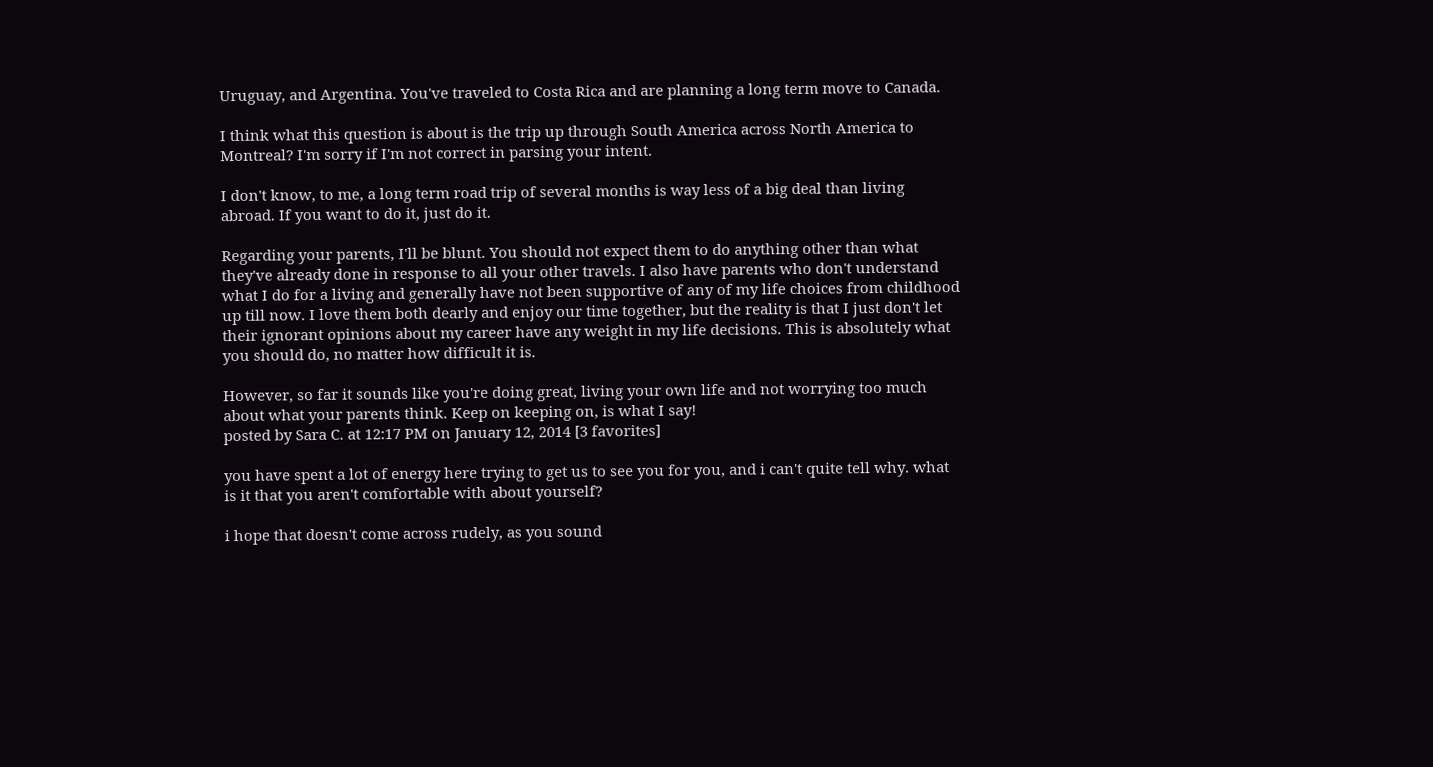Uruguay, and Argentina. You've traveled to Costa Rica and are planning a long term move to Canada.

I think what this question is about is the trip up through South America across North America to Montreal? I'm sorry if I'm not correct in parsing your intent.

I don't know, to me, a long term road trip of several months is way less of a big deal than living abroad. If you want to do it, just do it.

Regarding your parents, I'll be blunt. You should not expect them to do anything other than what they've already done in response to all your other travels. I also have parents who don't understand what I do for a living and generally have not been supportive of any of my life choices from childhood up till now. I love them both dearly and enjoy our time together, but the reality is that I just don't let their ignorant opinions about my career have any weight in my life decisions. This is absolutely what you should do, no matter how difficult it is.

However, so far it sounds like you're doing great, living your own life and not worrying too much about what your parents think. Keep on keeping on, is what I say!
posted by Sara C. at 12:17 PM on January 12, 2014 [3 favorites]

you have spent a lot of energy here trying to get us to see you for you, and i can't quite tell why. what is it that you aren't comfortable with about yourself?

i hope that doesn't come across rudely, as you sound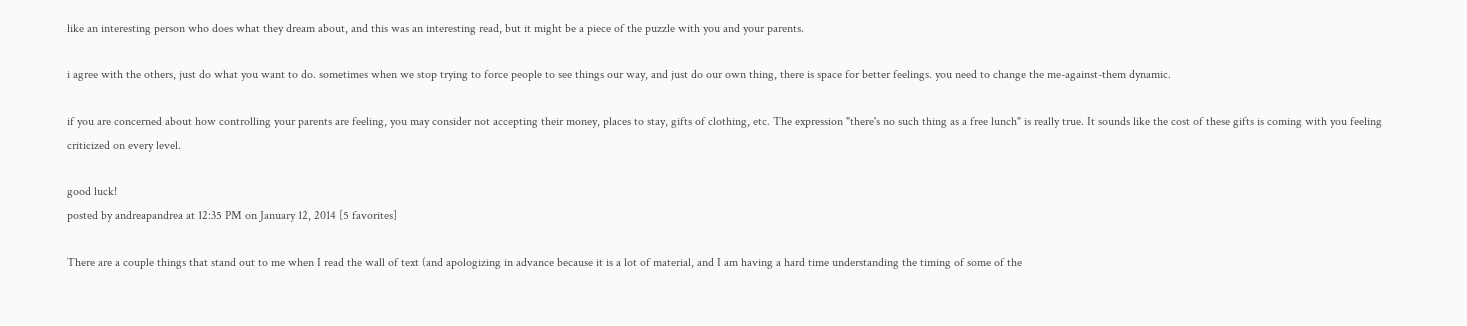like an interesting person who does what they dream about, and this was an interesting read, but it might be a piece of the puzzle with you and your parents.

i agree with the others, just do what you want to do. sometimes when we stop trying to force people to see things our way, and just do our own thing, there is space for better feelings. you need to change the me-against-them dynamic.

if you are concerned about how controlling your parents are feeling, you may consider not accepting their money, places to stay, gifts of clothing, etc. The expression "there's no such thing as a free lunch" is really true. It sounds like the cost of these gifts is coming with you feeling criticized on every level.

good luck!
posted by andreapandrea at 12:35 PM on January 12, 2014 [5 favorites]

There are a couple things that stand out to me when I read the wall of text (and apologizing in advance because it is a lot of material, and I am having a hard time understanding the timing of some of the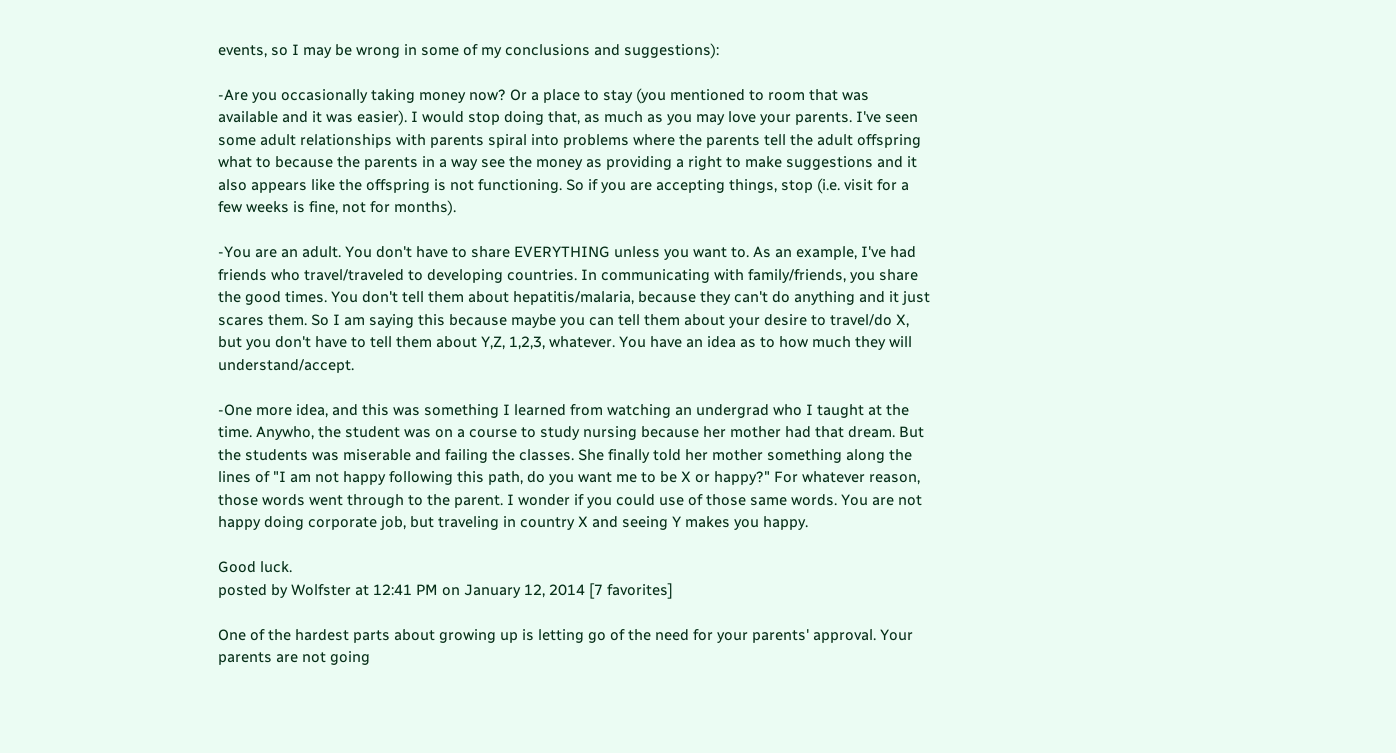events, so I may be wrong in some of my conclusions and suggestions):

-Are you occasionally taking money now? Or a place to stay (you mentioned to room that was available and it was easier). I would stop doing that, as much as you may love your parents. I've seen some adult relationships with parents spiral into problems where the parents tell the adult offspring what to because the parents in a way see the money as providing a right to make suggestions and it also appears like the offspring is not functioning. So if you are accepting things, stop (i.e. visit for a few weeks is fine, not for months).

-You are an adult. You don't have to share EVERYTHING unless you want to. As an example, I've had friends who travel/traveled to developing countries. In communicating with family/friends, you share the good times. You don't tell them about hepatitis/malaria, because they can't do anything and it just scares them. So I am saying this because maybe you can tell them about your desire to travel/do X, but you don't have to tell them about Y,Z, 1,2,3, whatever. You have an idea as to how much they will understand/accept.

-One more idea, and this was something I learned from watching an undergrad who I taught at the time. Anywho, the student was on a course to study nursing because her mother had that dream. But the students was miserable and failing the classes. She finally told her mother something along the lines of "I am not happy following this path, do you want me to be X or happy?" For whatever reason, those words went through to the parent. I wonder if you could use of those same words. You are not happy doing corporate job, but traveling in country X and seeing Y makes you happy.

Good luck.
posted by Wolfster at 12:41 PM on January 12, 2014 [7 favorites]

One of the hardest parts about growing up is letting go of the need for your parents' approval. Your parents are not going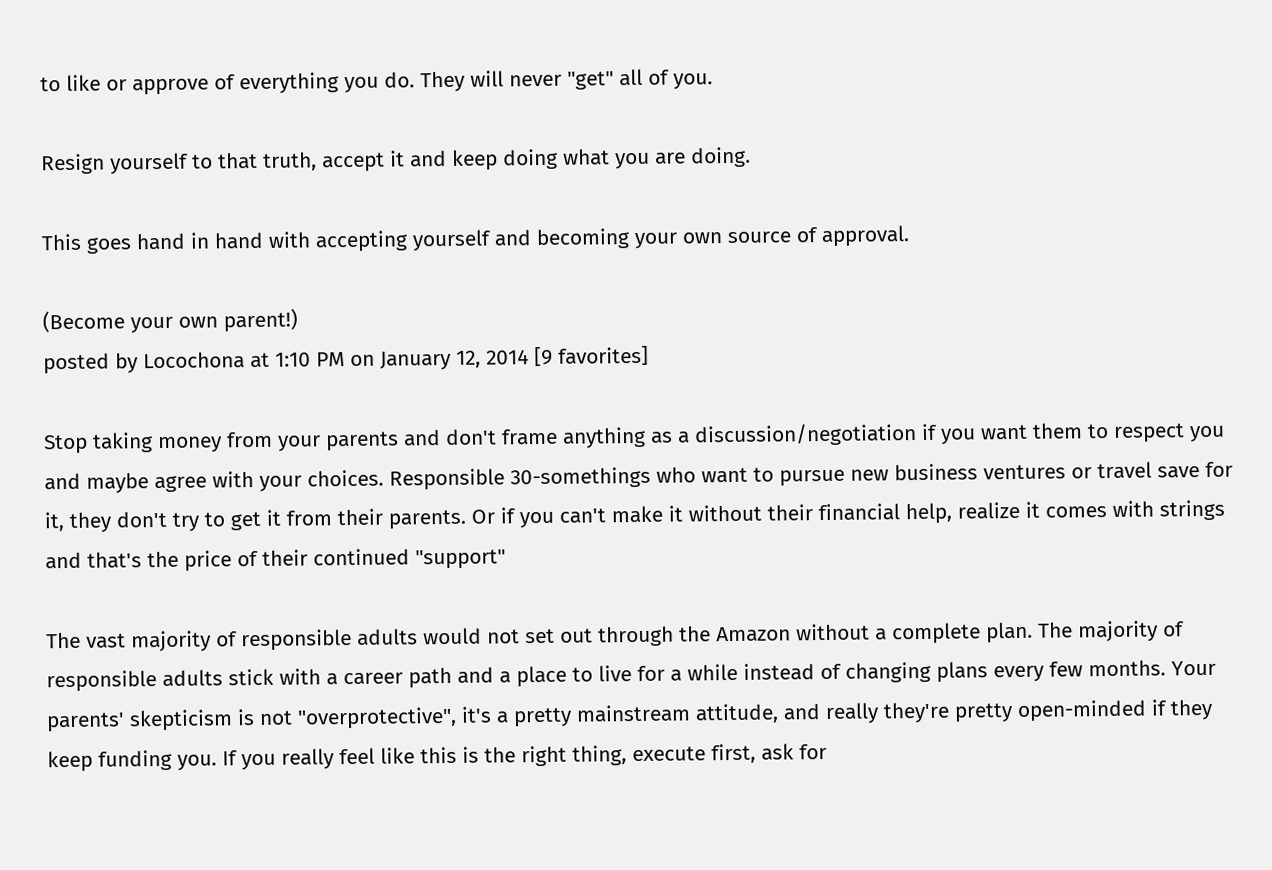to like or approve of everything you do. They will never "get" all of you.

Resign yourself to that truth, accept it and keep doing what you are doing.

This goes hand in hand with accepting yourself and becoming your own source of approval.

(Become your own parent!)
posted by Locochona at 1:10 PM on January 12, 2014 [9 favorites]

Stop taking money from your parents and don't frame anything as a discussion/negotiation if you want them to respect you and maybe agree with your choices. Responsible 30-somethings who want to pursue new business ventures or travel save for it, they don't try to get it from their parents. Or if you can't make it without their financial help, realize it comes with strings and that's the price of their continued "support"

The vast majority of responsible adults would not set out through the Amazon without a complete plan. The majority of responsible adults stick with a career path and a place to live for a while instead of changing plans every few months. Your parents' skepticism is not "overprotective", it's a pretty mainstream attitude, and really they're pretty open-minded if they keep funding you. If you really feel like this is the right thing, execute first, ask for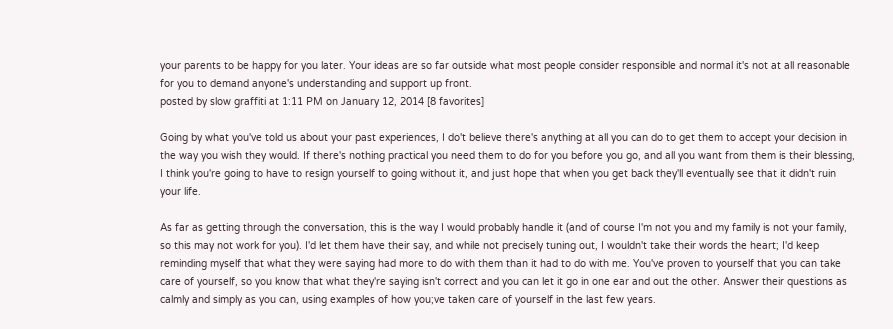your parents to be happy for you later. Your ideas are so far outside what most people consider responsible and normal it's not at all reasonable for you to demand anyone's understanding and support up front.
posted by slow graffiti at 1:11 PM on January 12, 2014 [8 favorites]

Going by what you've told us about your past experiences, I do't believe there's anything at all you can do to get them to accept your decision in the way you wish they would. If there's nothing practical you need them to do for you before you go, and all you want from them is their blessing, I think you're going to have to resign yourself to going without it, and just hope that when you get back they'll eventually see that it didn't ruin your life.

As far as getting through the conversation, this is the way I would probably handle it (and of course I'm not you and my family is not your family, so this may not work for you). I'd let them have their say, and while not precisely tuning out, I wouldn't take their words the heart; I'd keep reminding myself that what they were saying had more to do with them than it had to do with me. You've proven to yourself that you can take care of yourself, so you know that what they're saying isn't correct and you can let it go in one ear and out the other. Answer their questions as calmly and simply as you can, using examples of how you;ve taken care of yourself in the last few years.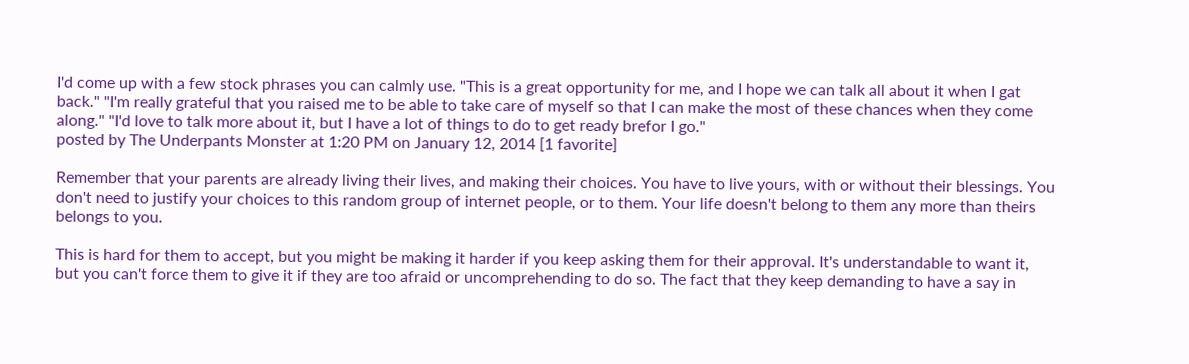I'd come up with a few stock phrases you can calmly use. "This is a great opportunity for me, and I hope we can talk all about it when I gat back." "I'm really grateful that you raised me to be able to take care of myself so that I can make the most of these chances when they come along." "I'd love to talk more about it, but I have a lot of things to do to get ready brefor I go."
posted by The Underpants Monster at 1:20 PM on January 12, 2014 [1 favorite]

Remember that your parents are already living their lives, and making their choices. You have to live yours, with or without their blessings. You don't need to justify your choices to this random group of internet people, or to them. Your life doesn't belong to them any more than theirs belongs to you.

This is hard for them to accept, but you might be making it harder if you keep asking them for their approval. It's understandable to want it, but you can't force them to give it if they are too afraid or uncomprehending to do so. The fact that they keep demanding to have a say in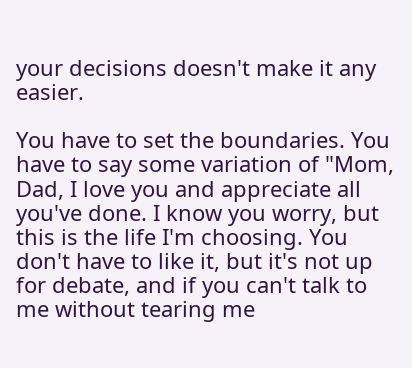your decisions doesn't make it any easier.

You have to set the boundaries. You have to say some variation of "Mom, Dad, I love you and appreciate all you've done. I know you worry, but this is the life I'm choosing. You don't have to like it, but it's not up for debate, and if you can't talk to me without tearing me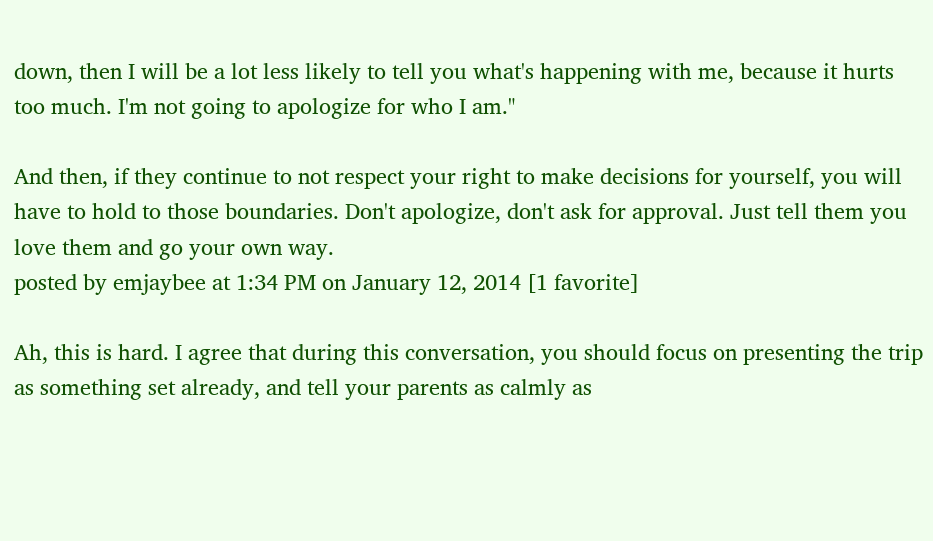down, then I will be a lot less likely to tell you what's happening with me, because it hurts too much. I'm not going to apologize for who I am."

And then, if they continue to not respect your right to make decisions for yourself, you will have to hold to those boundaries. Don't apologize, don't ask for approval. Just tell them you love them and go your own way.
posted by emjaybee at 1:34 PM on January 12, 2014 [1 favorite]

Ah, this is hard. I agree that during this conversation, you should focus on presenting the trip as something set already, and tell your parents as calmly as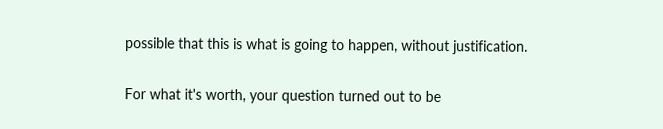possible that this is what is going to happen, without justification.

For what it's worth, your question turned out to be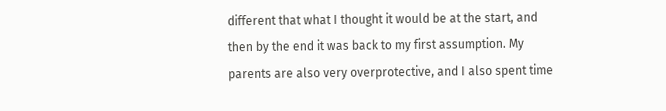different that what I thought it would be at the start, and then by the end it was back to my first assumption. My parents are also very overprotective, and I also spent time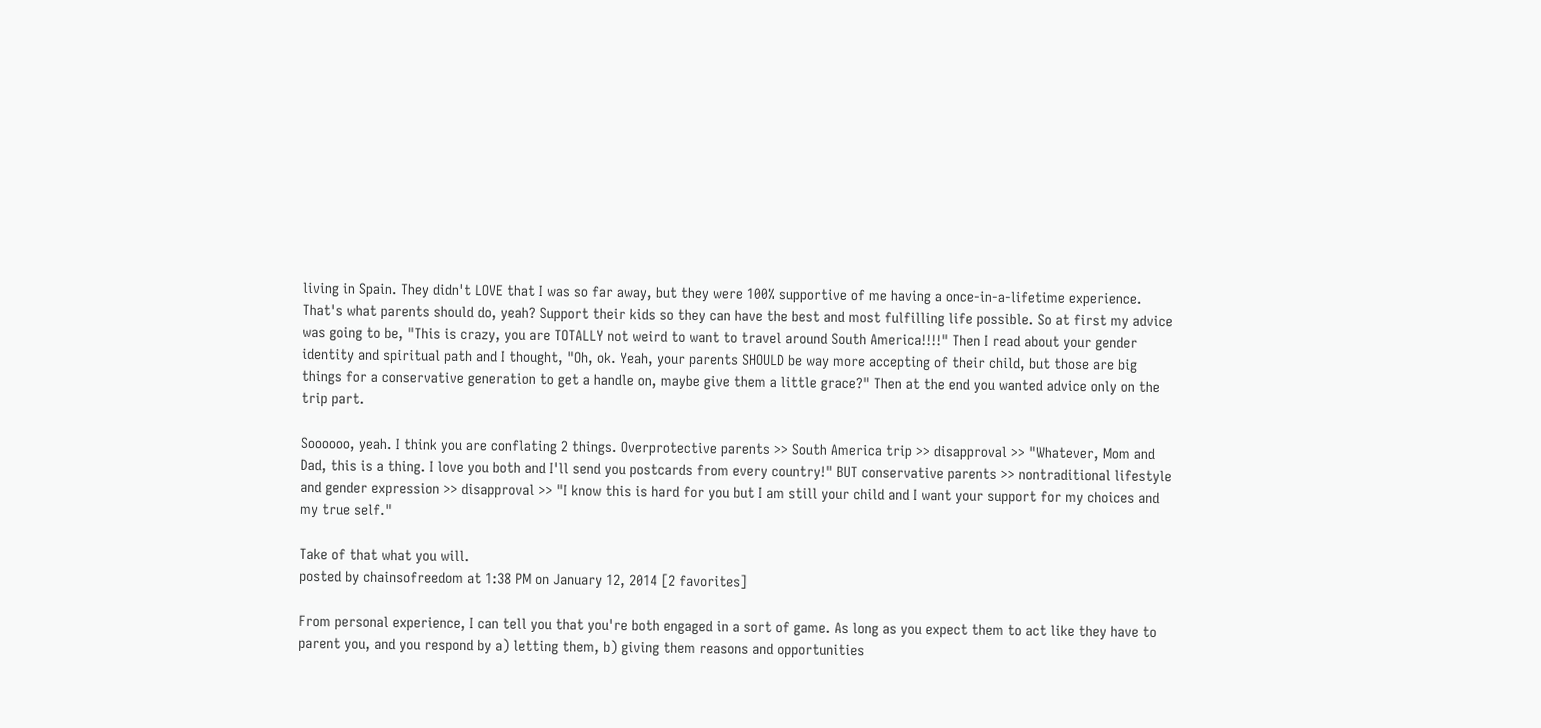living in Spain. They didn't LOVE that I was so far away, but they were 100% supportive of me having a once-in-a-lifetime experience. That's what parents should do, yeah? Support their kids so they can have the best and most fulfilling life possible. So at first my advice was going to be, "This is crazy, you are TOTALLY not weird to want to travel around South America!!!!" Then I read about your gender identity and spiritual path and I thought, "Oh, ok. Yeah, your parents SHOULD be way more accepting of their child, but those are big things for a conservative generation to get a handle on, maybe give them a little grace?" Then at the end you wanted advice only on the trip part.

Soooooo, yeah. I think you are conflating 2 things. Overprotective parents >> South America trip >> disapproval >> "Whatever, Mom and Dad, this is a thing. I love you both and I'll send you postcards from every country!" BUT conservative parents >> nontraditional lifestyle and gender expression >> disapproval >> "I know this is hard for you but I am still your child and I want your support for my choices and my true self."

Take of that what you will.
posted by chainsofreedom at 1:38 PM on January 12, 2014 [2 favorites]

From personal experience, I can tell you that you're both engaged in a sort of game. As long as you expect them to act like they have to parent you, and you respond by a) letting them, b) giving them reasons and opportunities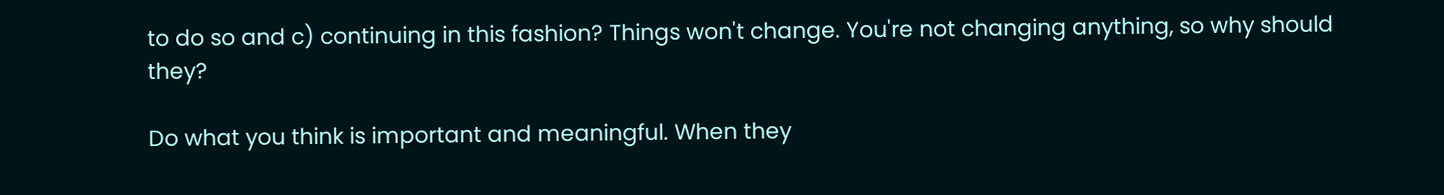to do so and c) continuing in this fashion? Things won't change. You're not changing anything, so why should they?

Do what you think is important and meaningful. When they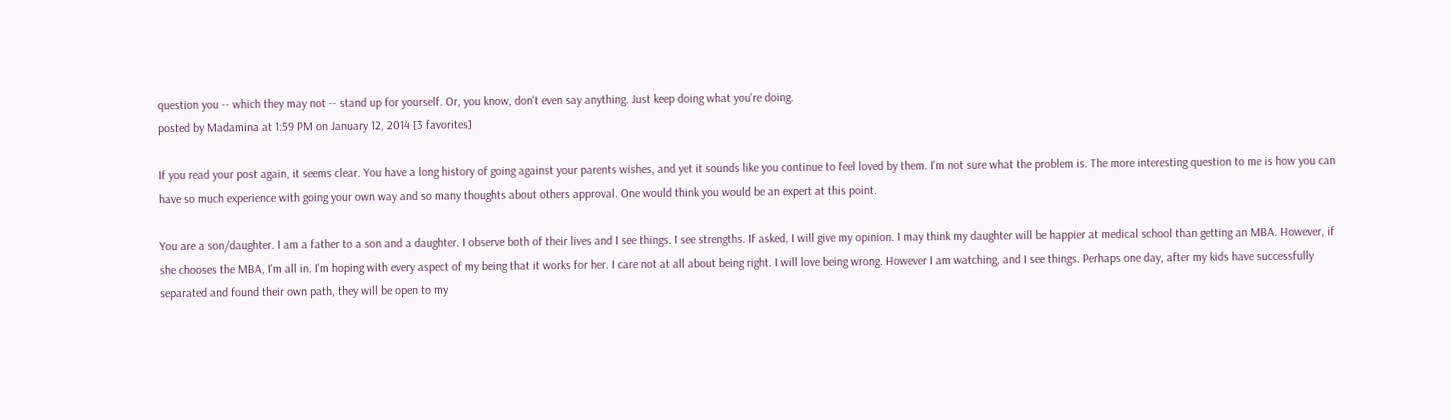question you -- which they may not -- stand up for yourself. Or, you know, don't even say anything. Just keep doing what you're doing.
posted by Madamina at 1:59 PM on January 12, 2014 [3 favorites]

If you read your post again, it seems clear. You have a long history of going against your parents wishes, and yet it sounds like you continue to feel loved by them. I'm not sure what the problem is. The more interesting question to me is how you can have so much experience with going your own way and so many thoughts about others approval. One would think you would be an expert at this point.

You are a son/daughter. I am a father to a son and a daughter. I observe both of their lives and I see things. I see strengths. If asked, I will give my opinion. I may think my daughter will be happier at medical school than getting an MBA. However, if she chooses the MBA, I'm all in. I'm hoping with every aspect of my being that it works for her. I care not at all about being right. I will love being wrong. However I am watching, and I see things. Perhaps one day, after my kids have successfully separated and found their own path, they will be open to my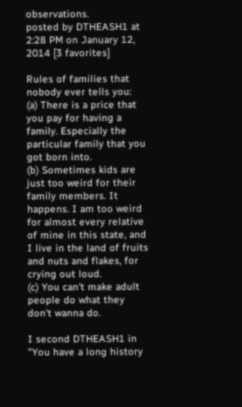observations.
posted by DTHEASH1 at 2:28 PM on January 12, 2014 [3 favorites]

Rules of families that nobody ever tells you:
(a) There is a price that you pay for having a family. Especially the particular family that you got born into.
(b) Sometimes kids are just too weird for their family members. It happens. I am too weird for almost every relative of mine in this state, and I live in the land of fruits and nuts and flakes, for crying out loud.
(c) You can't make adult people do what they don't wanna do.

I second DTHEASH1 in "You have a long history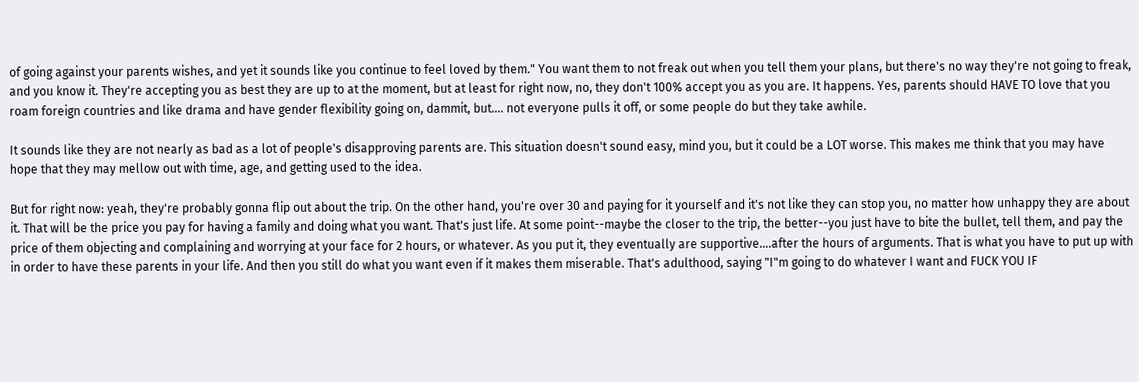of going against your parents wishes, and yet it sounds like you continue to feel loved by them." You want them to not freak out when you tell them your plans, but there's no way they're not going to freak, and you know it. They're accepting you as best they are up to at the moment, but at least for right now, no, they don't 100% accept you as you are. It happens. Yes, parents should HAVE TO love that you roam foreign countries and like drama and have gender flexibility going on, dammit, but.... not everyone pulls it off, or some people do but they take awhile.

It sounds like they are not nearly as bad as a lot of people's disapproving parents are. This situation doesn't sound easy, mind you, but it could be a LOT worse. This makes me think that you may have hope that they may mellow out with time, age, and getting used to the idea.

But for right now: yeah, they're probably gonna flip out about the trip. On the other hand, you're over 30 and paying for it yourself and it's not like they can stop you, no matter how unhappy they are about it. That will be the price you pay for having a family and doing what you want. That's just life. At some point--maybe the closer to the trip, the better--you just have to bite the bullet, tell them, and pay the price of them objecting and complaining and worrying at your face for 2 hours, or whatever. As you put it, they eventually are supportive....after the hours of arguments. That is what you have to put up with in order to have these parents in your life. And then you still do what you want even if it makes them miserable. That's adulthood, saying "I"m going to do whatever I want and FUCK YOU IF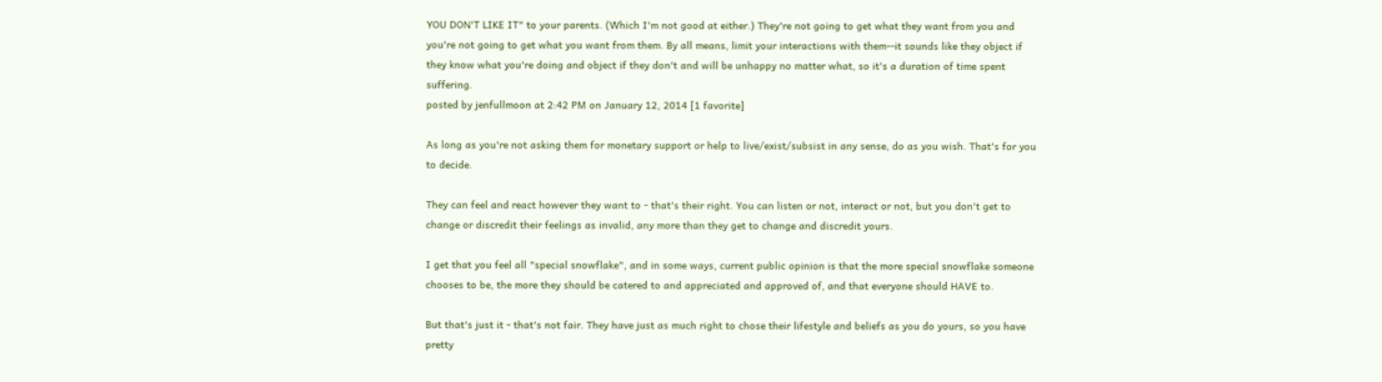YOU DON'T LIKE IT" to your parents. (Which I'm not good at either.) They're not going to get what they want from you and you're not going to get what you want from them. By all means, limit your interactions with them--it sounds like they object if they know what you're doing and object if they don't and will be unhappy no matter what, so it's a duration of time spent suffering.
posted by jenfullmoon at 2:42 PM on January 12, 2014 [1 favorite]

As long as you're not asking them for monetary support or help to live/exist/subsist in any sense, do as you wish. That's for you to decide.

They can feel and react however they want to - that's their right. You can listen or not, interact or not, but you don't get to change or discredit their feelings as invalid, any more than they get to change and discredit yours.

I get that you feel all "special snowflake", and in some ways, current public opinion is that the more special snowflake someone chooses to be, the more they should be catered to and appreciated and approved of, and that everyone should HAVE to.

But that's just it - that's not fair. They have just as much right to chose their lifestyle and beliefs as you do yours, so you have pretty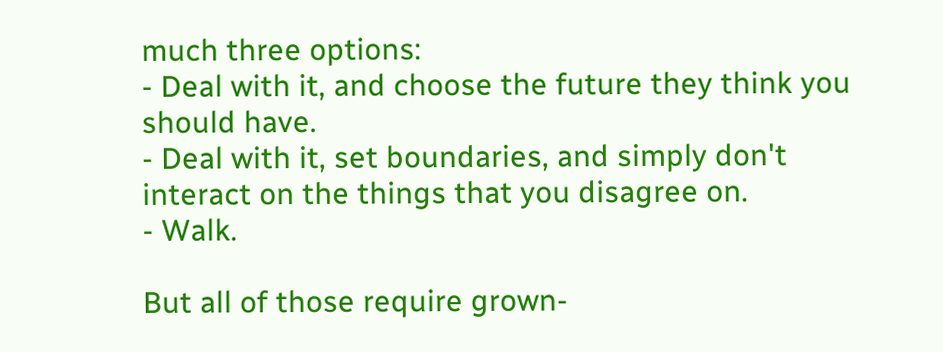much three options:
- Deal with it, and choose the future they think you should have.
- Deal with it, set boundaries, and simply don't interact on the things that you disagree on.
- Walk.

But all of those require grown-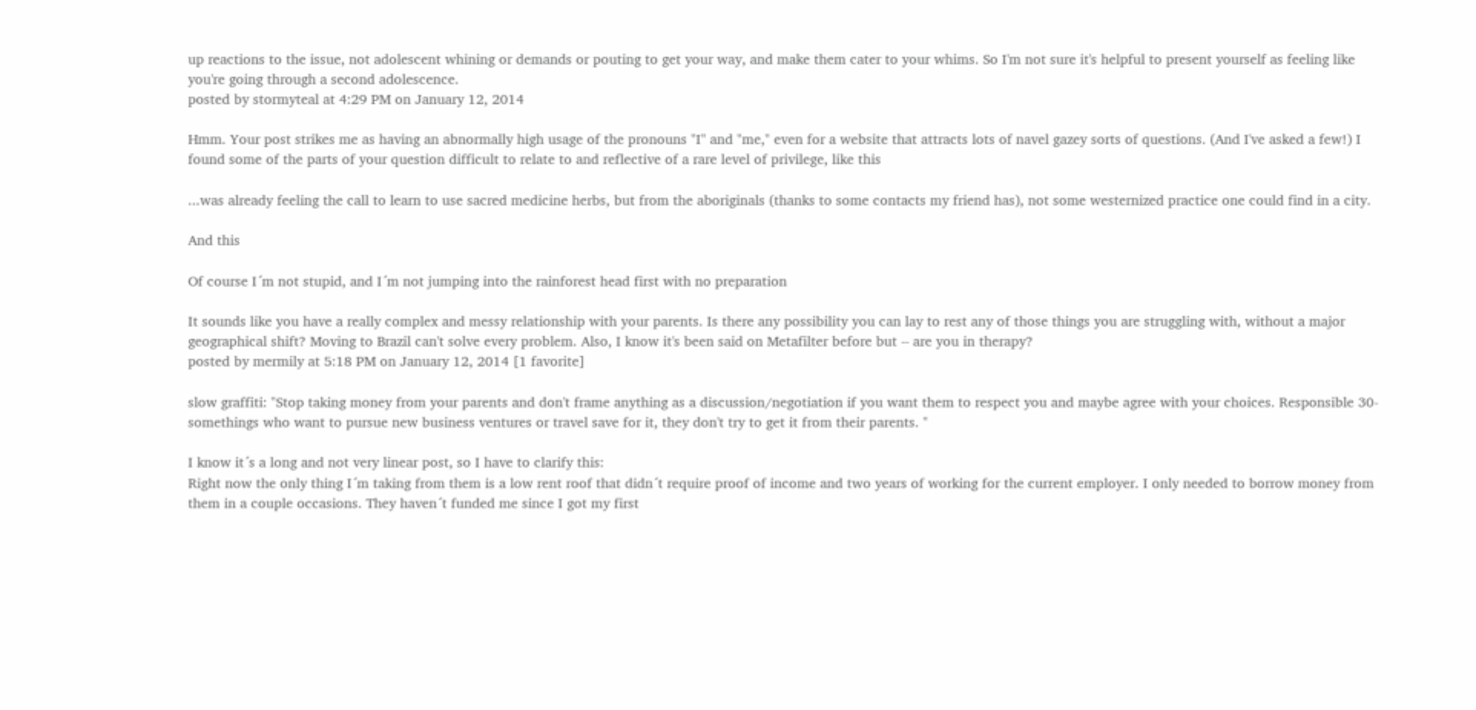up reactions to the issue, not adolescent whining or demands or pouting to get your way, and make them cater to your whims. So I'm not sure it's helpful to present yourself as feeling like you're going through a second adolescence.
posted by stormyteal at 4:29 PM on January 12, 2014

Hmm. Your post strikes me as having an abnormally high usage of the pronouns "I" and "me," even for a website that attracts lots of navel gazey sorts of questions. (And I've asked a few!) I found some of the parts of your question difficult to relate to and reflective of a rare level of privilege, like this

...was already feeling the call to learn to use sacred medicine herbs, but from the aboriginals (thanks to some contacts my friend has), not some westernized practice one could find in a city.

And this

Of course I´m not stupid, and I´m not jumping into the rainforest head first with no preparation

It sounds like you have a really complex and messy relationship with your parents. Is there any possibility you can lay to rest any of those things you are struggling with, without a major geographical shift? Moving to Brazil can't solve every problem. Also, I know it's been said on Metafilter before but -- are you in therapy?
posted by mermily at 5:18 PM on January 12, 2014 [1 favorite]

slow graffiti: "Stop taking money from your parents and don't frame anything as a discussion/negotiation if you want them to respect you and maybe agree with your choices. Responsible 30-somethings who want to pursue new business ventures or travel save for it, they don't try to get it from their parents. "

I know it´s a long and not very linear post, so I have to clarify this:
Right now the only thing I´m taking from them is a low rent roof that didn´t require proof of income and two years of working for the current employer. I only needed to borrow money from them in a couple occasions. They haven´t funded me since I got my first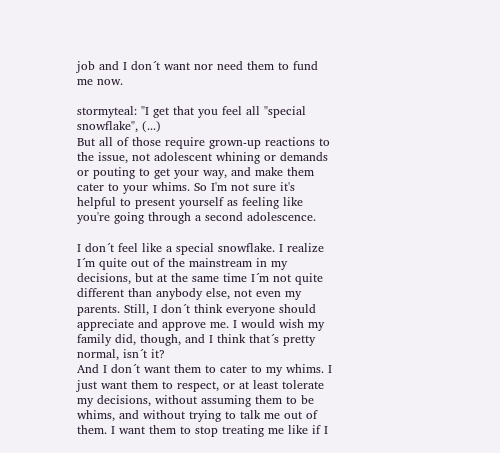job and I don´t want nor need them to fund me now.

stormyteal: "I get that you feel all "special snowflake", (...)
But all of those require grown-up reactions to the issue, not adolescent whining or demands or pouting to get your way, and make them cater to your whims. So I'm not sure it's helpful to present yourself as feeling like you're going through a second adolescence.

I don´t feel like a special snowflake. I realize I´m quite out of the mainstream in my decisions, but at the same time I´m not quite different than anybody else, not even my parents. Still, I don´t think everyone should appreciate and approve me. I would wish my family did, though, and I think that´s pretty normal, isn´t it?
And I don´t want them to cater to my whims. I just want them to respect, or at least tolerate my decisions, without assuming them to be whims, and without trying to talk me out of them. I want them to stop treating me like if I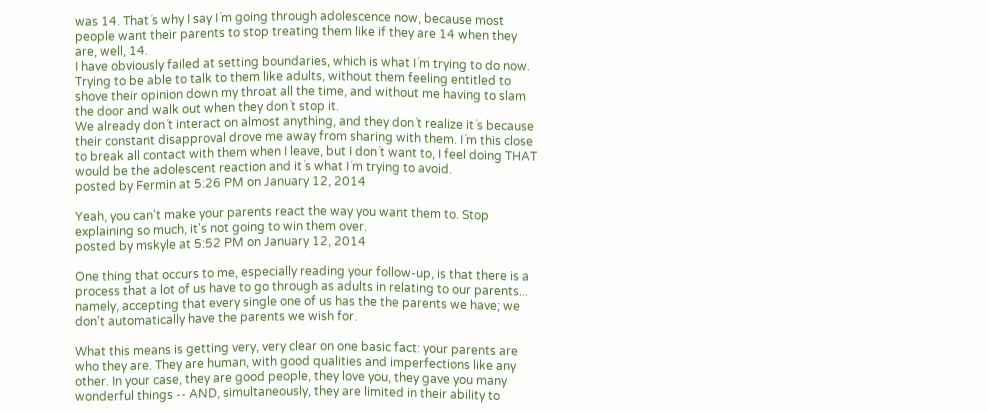was 14. That´s why I say I´m going through adolescence now, because most people want their parents to stop treating them like if they are 14 when they are, well, 14.
I have obviously failed at setting boundaries, which is what I´m trying to do now. Trying to be able to talk to them like adults, without them feeling entitled to shove their opinion down my throat all the time, and without me having to slam the door and walk out when they don´t stop it.
We already don´t interact on almost anything, and they don´t realize it´s because their constant disapproval drove me away from sharing with them. I´m this close to break all contact with them when I leave, but I don´t want to, I feel doing THAT would be the adolescent reaction and it´s what I´m trying to avoid.
posted by Fermin at 5:26 PM on January 12, 2014

Yeah, you can't make your parents react the way you want them to. Stop explaining so much, it's not going to win them over.
posted by mskyle at 5:52 PM on January 12, 2014

One thing that occurs to me, especially reading your follow-up, is that there is a process that a lot of us have to go through as adults in relating to our parents... namely, accepting that every single one of us has the the parents we have; we don't automatically have the parents we wish for.

What this means is getting very, very clear on one basic fact: your parents are who they are. They are human, with good qualities and imperfections like any other. In your case, they are good people, they love you, they gave you many wonderful things -- AND, simultaneously, they are limited in their ability to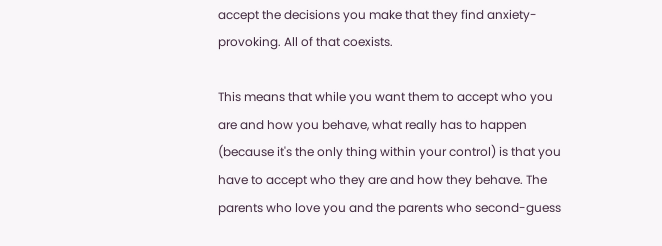accept the decisions you make that they find anxiety-provoking. All of that coexists.

This means that while you want them to accept who you are and how you behave, what really has to happen (because it's the only thing within your control) is that you have to accept who they are and how they behave. The parents who love you and the parents who second-guess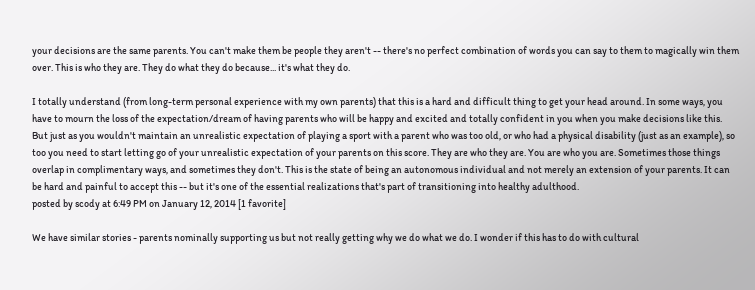your decisions are the same parents. You can't make them be people they aren't -- there's no perfect combination of words you can say to them to magically win them over. This is who they are. They do what they do because... it's what they do.

I totally understand (from long-term personal experience with my own parents) that this is a hard and difficult thing to get your head around. In some ways, you have to mourn the loss of the expectation/dream of having parents who will be happy and excited and totally confident in you when you make decisions like this. But just as you wouldn't maintain an unrealistic expectation of playing a sport with a parent who was too old, or who had a physical disability (just as an example), so too you need to start letting go of your unrealistic expectation of your parents on this score. They are who they are. You are who you are. Sometimes those things overlap in complimentary ways, and sometimes they don't. This is the state of being an autonomous individual and not merely an extension of your parents. It can be hard and painful to accept this -- but it's one of the essential realizations that's part of transitioning into healthy adulthood.
posted by scody at 6:49 PM on January 12, 2014 [1 favorite]

We have similar stories - parents nominally supporting us but not really getting why we do what we do. I wonder if this has to do with cultural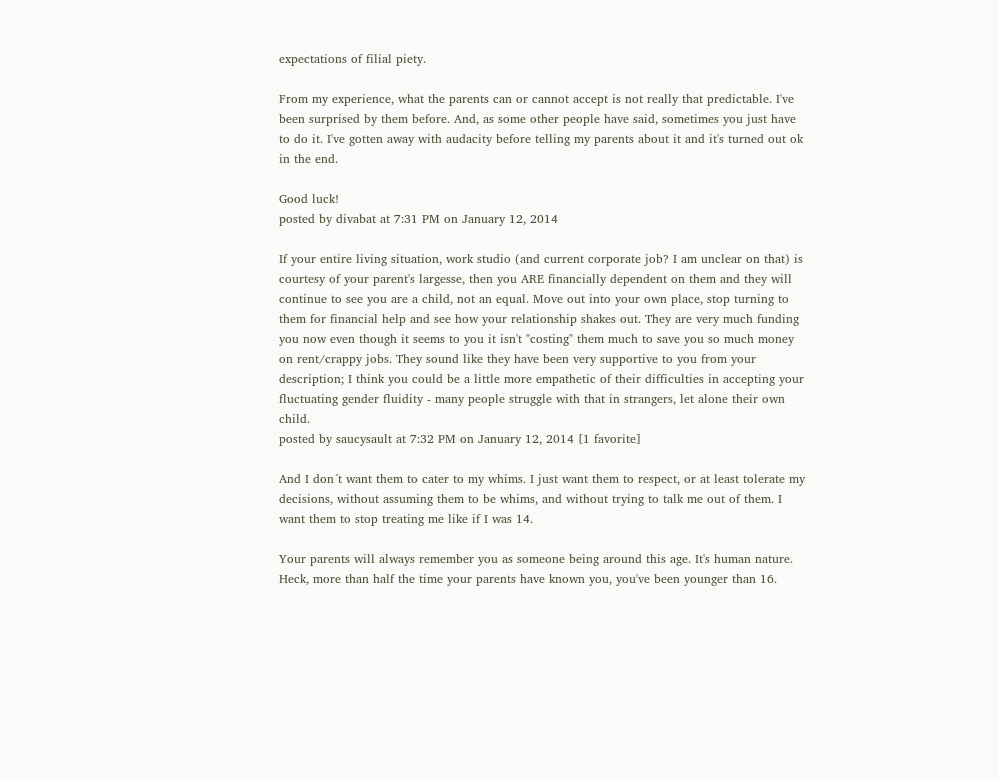expectations of filial piety.

From my experience, what the parents can or cannot accept is not really that predictable. I've been surprised by them before. And, as some other people have said, sometimes you just have to do it. I've gotten away with audacity before telling my parents about it and it's turned out ok in the end.

Good luck!
posted by divabat at 7:31 PM on January 12, 2014

If your entire living situation, work studio (and current corporate job? I am unclear on that) is courtesy of your parent's largesse, then you ARE financially dependent on them and they will continue to see you are a child, not an equal. Move out into your own place, stop turning to them for financial help and see how your relationship shakes out. They are very much funding you now even though it seems to you it isn't "costing" them much to save you so much money on rent/crappy jobs. They sound like they have been very supportive to you from your description; I think you could be a little more empathetic of their difficulties in accepting your fluctuating gender fluidity - many people struggle with that in strangers, let alone their own child.
posted by saucysault at 7:32 PM on January 12, 2014 [1 favorite]

And I don´t want them to cater to my whims. I just want them to respect, or at least tolerate my decisions, without assuming them to be whims, and without trying to talk me out of them. I want them to stop treating me like if I was 14.

Your parents will always remember you as someone being around this age. It's human nature. Heck, more than half the time your parents have known you, you've been younger than 16.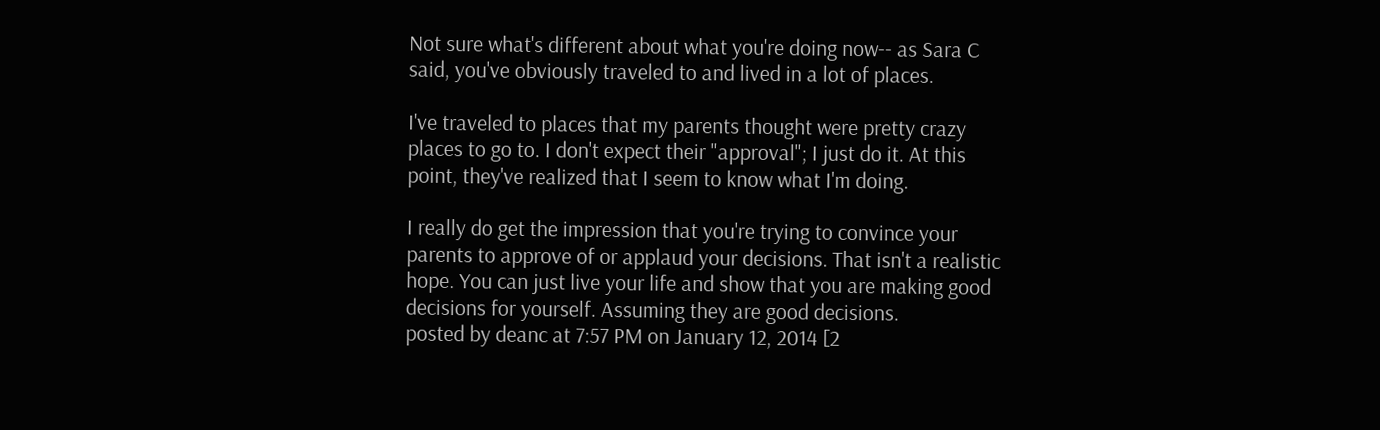Not sure what's different about what you're doing now-- as Sara C said, you've obviously traveled to and lived in a lot of places.

I've traveled to places that my parents thought were pretty crazy places to go to. I don't expect their "approval"; I just do it. At this point, they've realized that I seem to know what I'm doing.

I really do get the impression that you're trying to convince your parents to approve of or applaud your decisions. That isn't a realistic hope. You can just live your life and show that you are making good decisions for yourself. Assuming they are good decisions.
posted by deanc at 7:57 PM on January 12, 2014 [2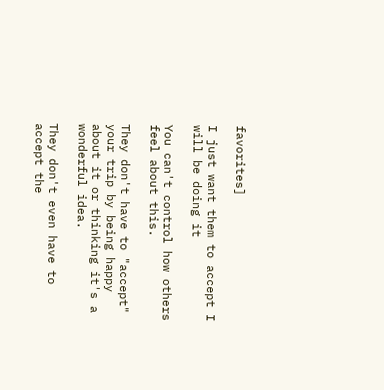favorites]

I just want them to accept I will be doing it

You can't control how others feel about this.

They don't have to "accept" your trip by being happy about it or thinking it's a wonderful idea.

They don't even have to accept the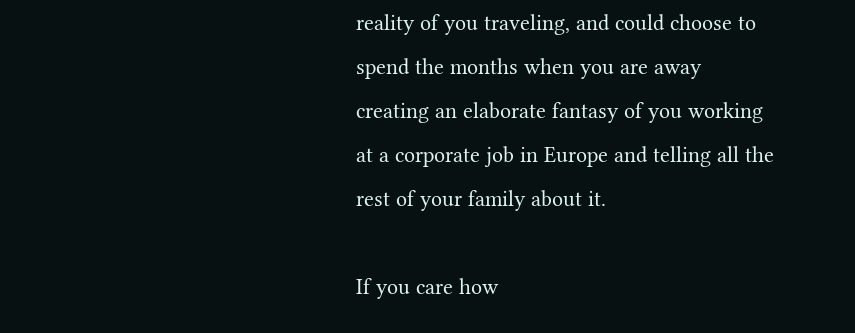reality of you traveling, and could choose to spend the months when you are away creating an elaborate fantasy of you working at a corporate job in Europe and telling all the rest of your family about it.

If you care how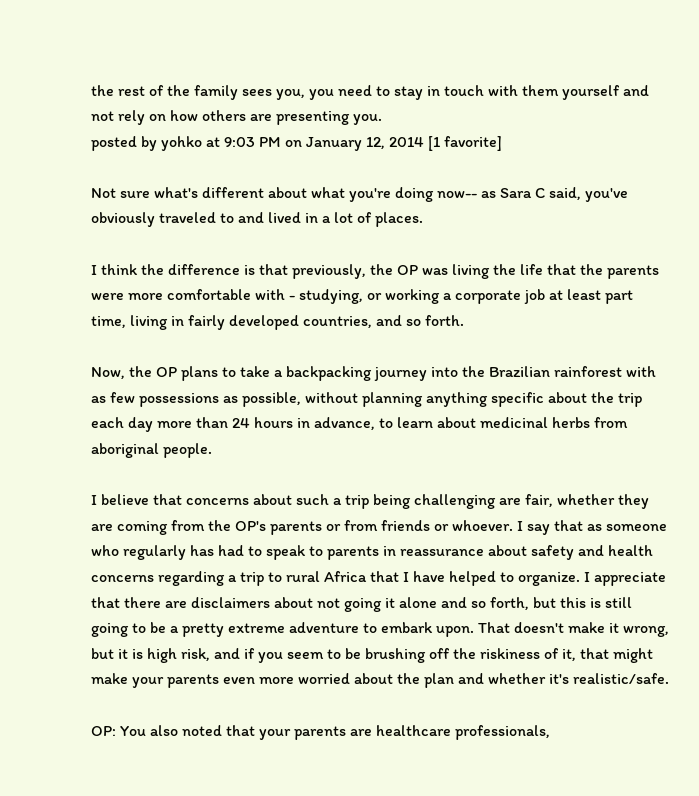the rest of the family sees you, you need to stay in touch with them yourself and not rely on how others are presenting you.
posted by yohko at 9:03 PM on January 12, 2014 [1 favorite]

Not sure what's different about what you're doing now-- as Sara C said, you've obviously traveled to and lived in a lot of places.

I think the difference is that previously, the OP was living the life that the parents were more comfortable with - studying, or working a corporate job at least part time, living in fairly developed countries, and so forth.

Now, the OP plans to take a backpacking journey into the Brazilian rainforest with as few possessions as possible, without planning anything specific about the trip each day more than 24 hours in advance, to learn about medicinal herbs from aboriginal people.

I believe that concerns about such a trip being challenging are fair, whether they are coming from the OP's parents or from friends or whoever. I say that as someone who regularly has had to speak to parents in reassurance about safety and health concerns regarding a trip to rural Africa that I have helped to organize. I appreciate that there are disclaimers about not going it alone and so forth, but this is still going to be a pretty extreme adventure to embark upon. That doesn't make it wrong, but it is high risk, and if you seem to be brushing off the riskiness of it, that might make your parents even more worried about the plan and whether it's realistic/safe.

OP: You also noted that your parents are healthcare professionals,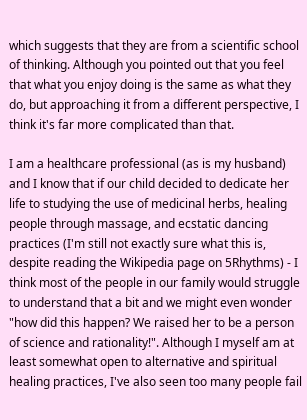which suggests that they are from a scientific school of thinking. Although you pointed out that you feel that what you enjoy doing is the same as what they do, but approaching it from a different perspective, I think it's far more complicated than that.

I am a healthcare professional (as is my husband) and I know that if our child decided to dedicate her life to studying the use of medicinal herbs, healing people through massage, and ecstatic dancing practices (I'm still not exactly sure what this is, despite reading the Wikipedia page on 5Rhythms) - I think most of the people in our family would struggle to understand that a bit and we might even wonder "how did this happen? We raised her to be a person of science and rationality!". Although I myself am at least somewhat open to alternative and spiritual healing practices, I've also seen too many people fail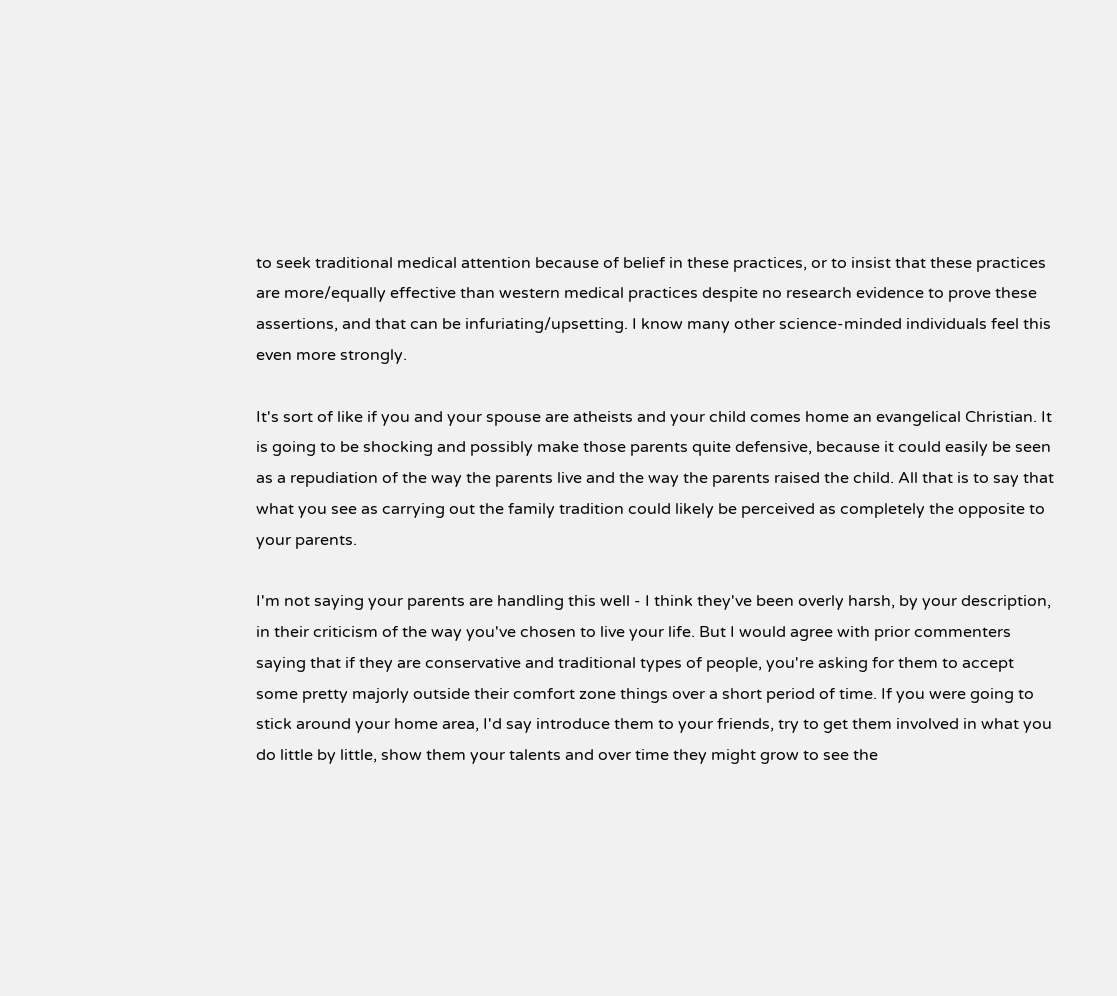to seek traditional medical attention because of belief in these practices, or to insist that these practices are more/equally effective than western medical practices despite no research evidence to prove these assertions, and that can be infuriating/upsetting. I know many other science-minded individuals feel this even more strongly.

It's sort of like if you and your spouse are atheists and your child comes home an evangelical Christian. It is going to be shocking and possibly make those parents quite defensive, because it could easily be seen as a repudiation of the way the parents live and the way the parents raised the child. All that is to say that what you see as carrying out the family tradition could likely be perceived as completely the opposite to your parents.

I'm not saying your parents are handling this well - I think they've been overly harsh, by your description, in their criticism of the way you've chosen to live your life. But I would agree with prior commenters saying that if they are conservative and traditional types of people, you're asking for them to accept some pretty majorly outside their comfort zone things over a short period of time. If you were going to stick around your home area, I'd say introduce them to your friends, try to get them involved in what you do little by little, show them your talents and over time they might grow to see the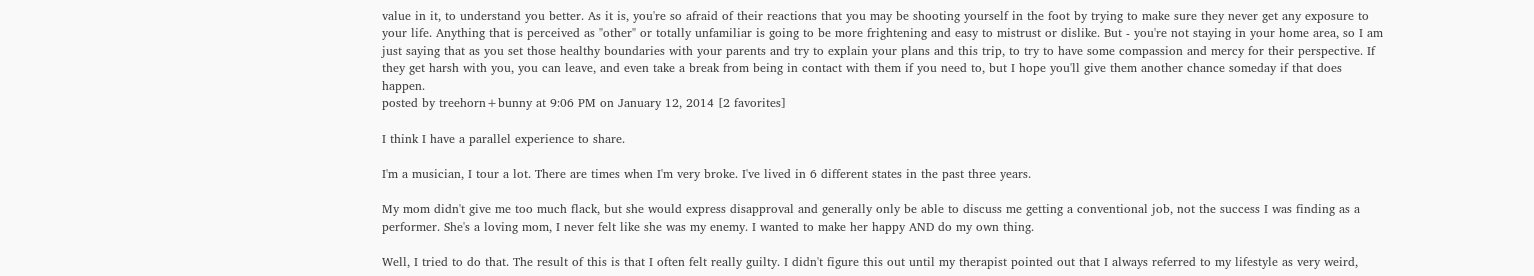value in it, to understand you better. As it is, you're so afraid of their reactions that you may be shooting yourself in the foot by trying to make sure they never get any exposure to your life. Anything that is perceived as "other" or totally unfamiliar is going to be more frightening and easy to mistrust or dislike. But - you're not staying in your home area, so I am just saying that as you set those healthy boundaries with your parents and try to explain your plans and this trip, to try to have some compassion and mercy for their perspective. If they get harsh with you, you can leave, and even take a break from being in contact with them if you need to, but I hope you'll give them another chance someday if that does happen.
posted by treehorn+bunny at 9:06 PM on January 12, 2014 [2 favorites]

I think I have a parallel experience to share.

I'm a musician, I tour a lot. There are times when I'm very broke. I've lived in 6 different states in the past three years.

My mom didn't give me too much flack, but she would express disapproval and generally only be able to discuss me getting a conventional job, not the success I was finding as a performer. She's a loving mom, I never felt like she was my enemy. I wanted to make her happy AND do my own thing.

Well, I tried to do that. The result of this is that I often felt really guilty. I didn't figure this out until my therapist pointed out that I always referred to my lifestyle as very weird,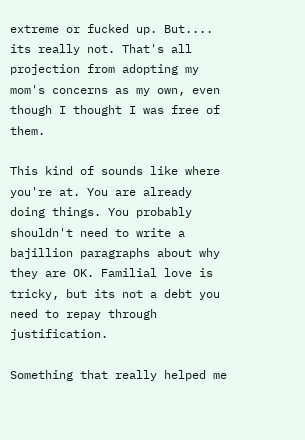extreme or fucked up. But.... its really not. That's all projection from adopting my mom's concerns as my own, even though I thought I was free of them.

This kind of sounds like where you're at. You are already doing things. You probably shouldn't need to write a bajillion paragraphs about why they are OK. Familial love is tricky, but its not a debt you need to repay through justification.

Something that really helped me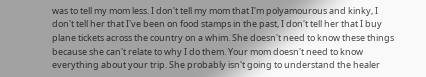was to tell my mom less. I don't tell my mom that I'm polyamourous and kinky, I don't tell her that I've been on food stamps in the past, I don't tell her that I buy plane tickets across the country on a whim. She doesn't need to know these things because she can't relate to why I do them. Your mom doesn't need to know everything about your trip. She probably isn't going to understand the healer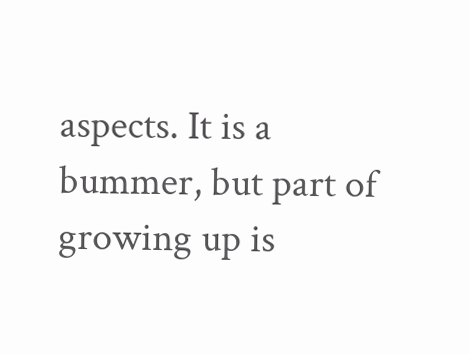aspects. It is a bummer, but part of growing up is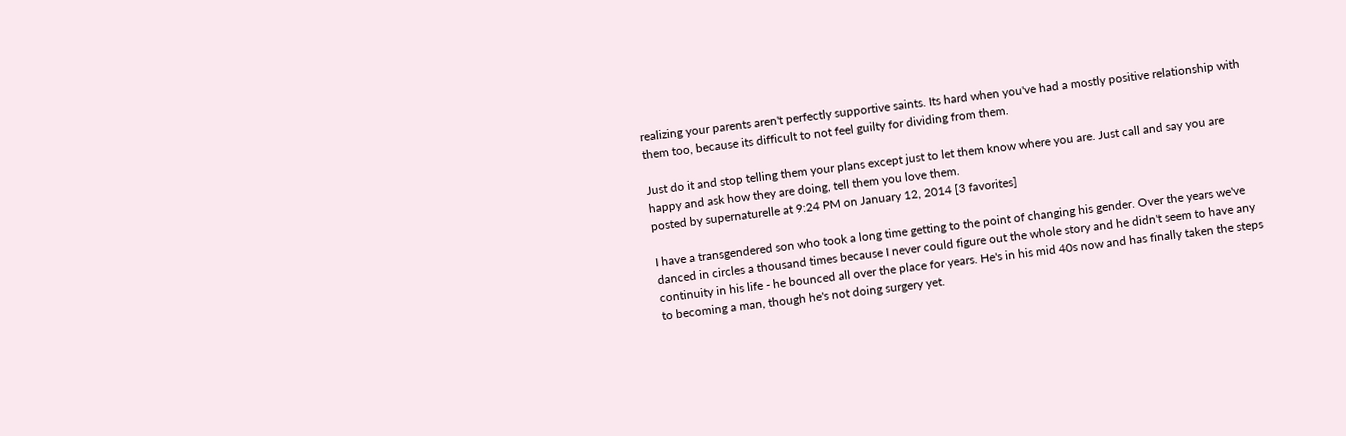realizing your parents aren't perfectly supportive saints. Its hard when you've had a mostly positive relationship with them too, because its difficult to not feel guilty for dividing from them.

Just do it and stop telling them your plans except just to let them know where you are. Just call and say you are happy and ask how they are doing, tell them you love them.
posted by supernaturelle at 9:24 PM on January 12, 2014 [3 favorites]

I have a transgendered son who took a long time getting to the point of changing his gender. Over the years we've danced in circles a thousand times because I never could figure out the whole story and he didn't seem to have any continuity in his life - he bounced all over the place for years. He's in his mid 40s now and has finally taken the steps to becoming a man, though he's not doing surgery yet.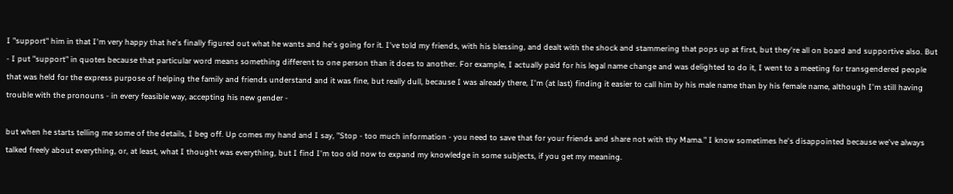I "support" him in that I'm very happy that he's finally figured out what he wants and he's going for it. I've told my friends, with his blessing, and dealt with the shock and stammering that pops up at first, but they're all on board and supportive also. But - I put "support" in quotes because that particular word means something different to one person than it does to another. For example, I actually paid for his legal name change and was delighted to do it, I went to a meeting for transgendered people that was held for the express purpose of helping the family and friends understand and it was fine, but really dull, because I was already there, I'm (at last) finding it easier to call him by his male name than by his female name, although I'm still having trouble with the pronouns - in every feasible way, accepting his new gender -

but when he starts telling me some of the details, I beg off. Up comes my hand and I say, "Stop - too much information - you need to save that for your friends and share not with thy Mama." I know sometimes he's disappointed because we've always talked freely about everything, or, at least, what I thought was everything, but I find I'm too old now to expand my knowledge in some subjects, if you get my meaning.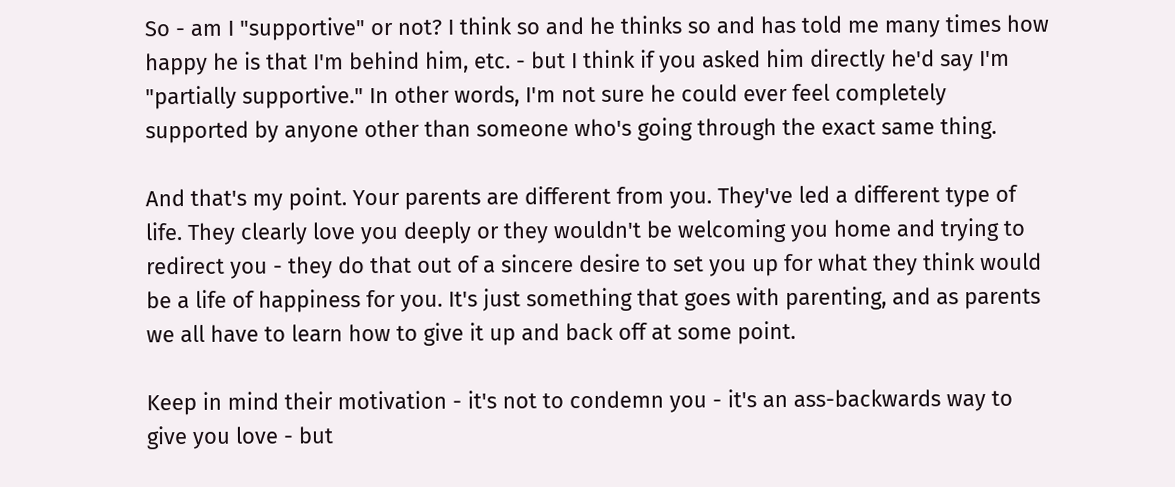So - am I "supportive" or not? I think so and he thinks so and has told me many times how happy he is that I'm behind him, etc. - but I think if you asked him directly he'd say I'm "partially supportive." In other words, I'm not sure he could ever feel completely supported by anyone other than someone who's going through the exact same thing.

And that's my point. Your parents are different from you. They've led a different type of life. They clearly love you deeply or they wouldn't be welcoming you home and trying to redirect you - they do that out of a sincere desire to set you up for what they think would be a life of happiness for you. It's just something that goes with parenting, and as parents we all have to learn how to give it up and back off at some point.

Keep in mind their motivation - it's not to condemn you - it's an ass-backwards way to give you love - but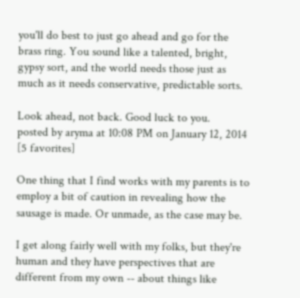you'll do best to just go ahead and go for the brass ring. You sound like a talented, bright, gypsy sort, and the world needs those just as much as it needs conservative, predictable sorts.

Look ahead, not back. Good luck to you.
posted by aryma at 10:08 PM on January 12, 2014 [5 favorites]

One thing that I find works with my parents is to employ a bit of caution in revealing how the sausage is made. Or unmade, as the case may be.

I get along fairly well with my folks, but they're human and they have perspectives that are different from my own -- about things like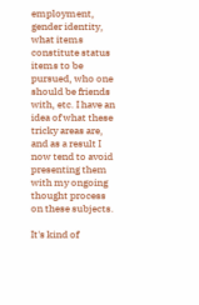employment, gender identity, what items constitute status items to be pursued, who one should be friends with, etc. I have an idea of what these tricky areas are, and as a result I now tend to avoid presenting them with my ongoing thought process on these subjects.

It's kind of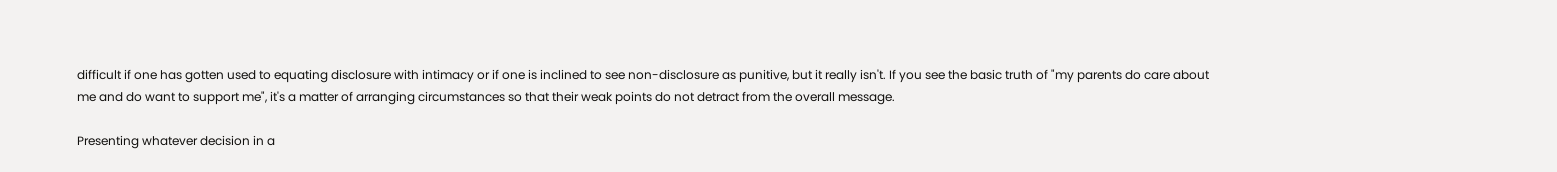difficult if one has gotten used to equating disclosure with intimacy or if one is inclined to see non-disclosure as punitive, but it really isn't. If you see the basic truth of "my parents do care about me and do want to support me", it's a matter of arranging circumstances so that their weak points do not detract from the overall message.

Presenting whatever decision in a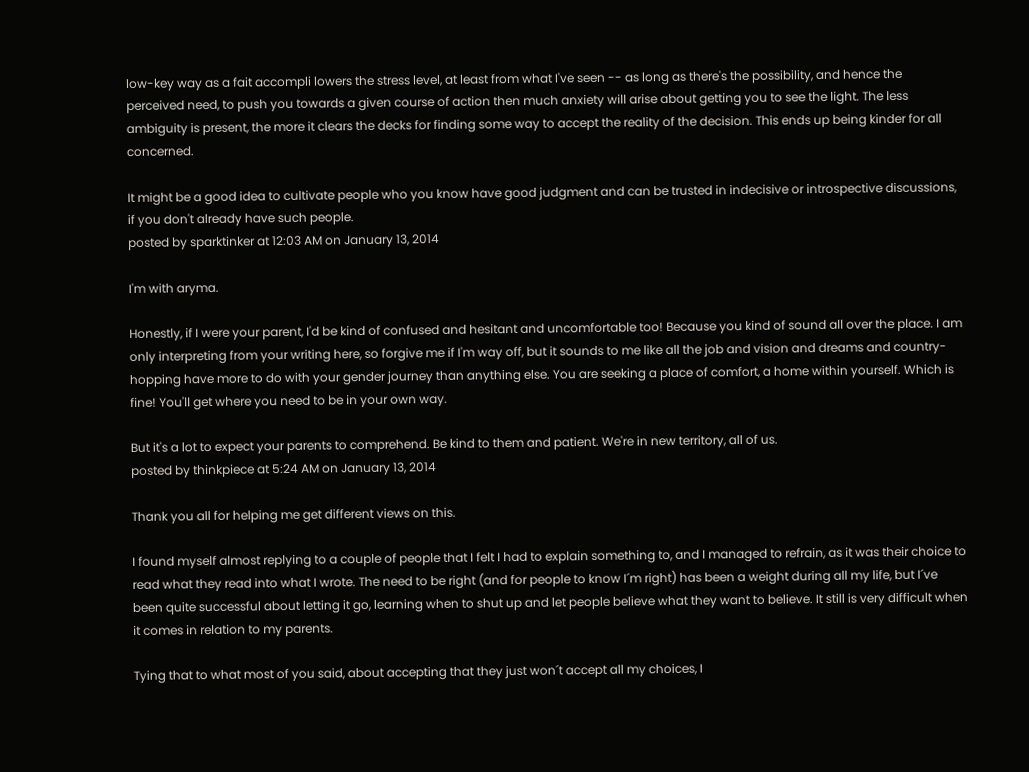low-key way as a fait accompli lowers the stress level, at least from what I've seen -- as long as there's the possibility, and hence the perceived need, to push you towards a given course of action then much anxiety will arise about getting you to see the light. The less ambiguity is present, the more it clears the decks for finding some way to accept the reality of the decision. This ends up being kinder for all concerned.

It might be a good idea to cultivate people who you know have good judgment and can be trusted in indecisive or introspective discussions, if you don't already have such people.
posted by sparktinker at 12:03 AM on January 13, 2014

I'm with aryma.

Honestly, if I were your parent, I'd be kind of confused and hesitant and uncomfortable too! Because you kind of sound all over the place. I am only interpreting from your writing here, so forgive me if I'm way off, but it sounds to me like all the job and vision and dreams and country-hopping have more to do with your gender journey than anything else. You are seeking a place of comfort, a home within yourself. Which is fine! You'll get where you need to be in your own way.

But it's a lot to expect your parents to comprehend. Be kind to them and patient. We're in new territory, all of us.
posted by thinkpiece at 5:24 AM on January 13, 2014

Thank you all for helping me get different views on this.

I found myself almost replying to a couple of people that I felt I had to explain something to, and I managed to refrain, as it was their choice to read what they read into what I wrote. The need to be right (and for people to know I´m right) has been a weight during all my life, but I´ve been quite successful about letting it go, learning when to shut up and let people believe what they want to believe. It still is very difficult when it comes in relation to my parents.

Tying that to what most of you said, about accepting that they just won´t accept all my choices, I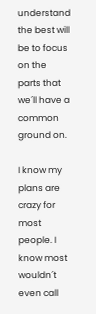understand the best will be to focus on the parts that we´ll have a common ground on.

I know my plans are crazy for most people. I know most wouldn´t even call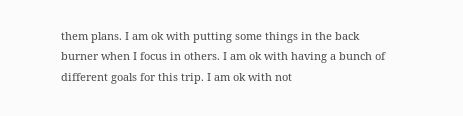them plans. I am ok with putting some things in the back burner when I focus in others. I am ok with having a bunch of different goals for this trip. I am ok with not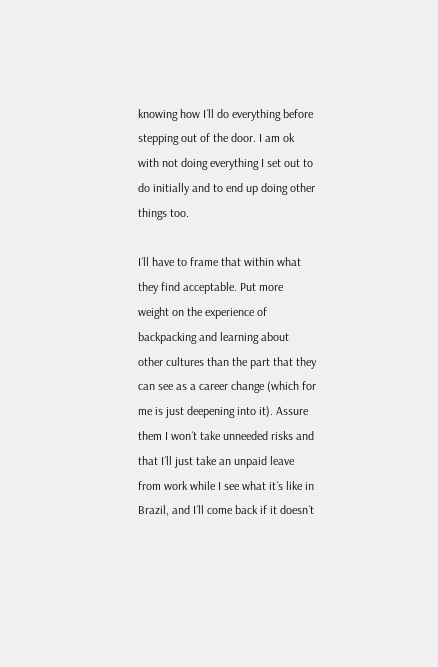knowing how I´ll do everything before stepping out of the door. I am ok with not doing everything I set out to do initially and to end up doing other things too.

I´ll have to frame that within what they find acceptable. Put more weight on the experience of backpacking and learning about other cultures than the part that they can see as a career change (which for me is just deepening into it). Assure them I won´t take unneeded risks and that I´ll just take an unpaid leave from work while I see what it´s like in Brazil, and I´ll come back if it doesn´t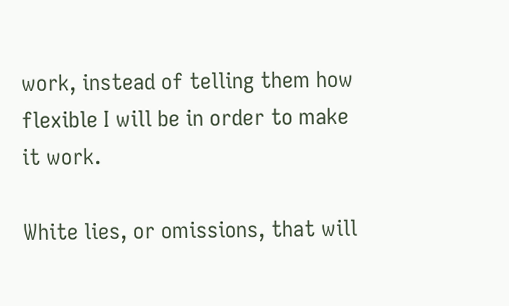work, instead of telling them how flexible I will be in order to make it work.

White lies, or omissions, that will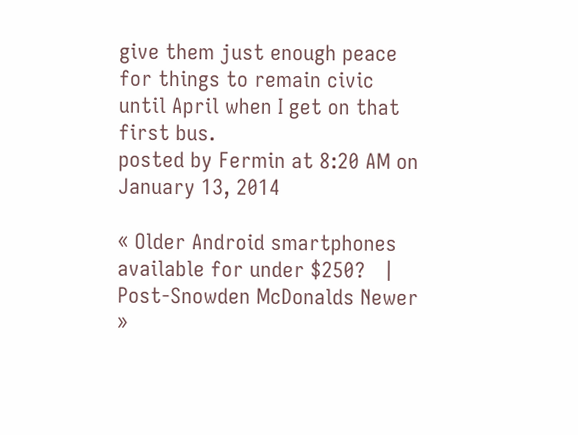give them just enough peace for things to remain civic until April when I get on that first bus.
posted by Fermin at 8:20 AM on January 13, 2014

« Older Android smartphones available for under $250?   |   Post-Snowden McDonalds Newer »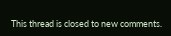This thread is closed to new comments.